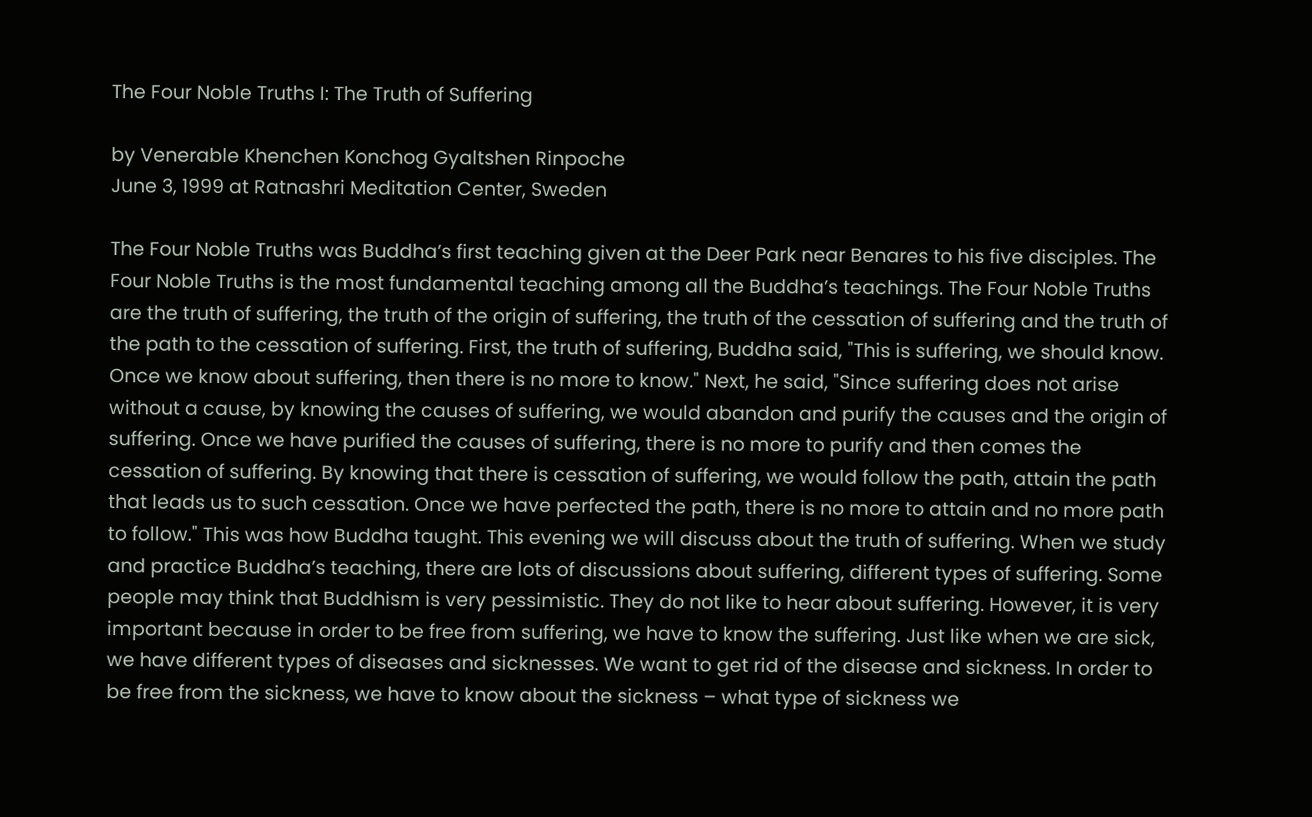The Four Noble Truths I: The Truth of Suffering

by Venerable Khenchen Konchog Gyaltshen Rinpoche
June 3, 1999 at Ratnashri Meditation Center, Sweden

The Four Noble Truths was Buddha’s first teaching given at the Deer Park near Benares to his five disciples. The Four Noble Truths is the most fundamental teaching among all the Buddha’s teachings. The Four Noble Truths are the truth of suffering, the truth of the origin of suffering, the truth of the cessation of suffering and the truth of the path to the cessation of suffering. First, the truth of suffering, Buddha said, "This is suffering, we should know. Once we know about suffering, then there is no more to know." Next, he said, "Since suffering does not arise without a cause, by knowing the causes of suffering, we would abandon and purify the causes and the origin of suffering. Once we have purified the causes of suffering, there is no more to purify and then comes the cessation of suffering. By knowing that there is cessation of suffering, we would follow the path, attain the path that leads us to such cessation. Once we have perfected the path, there is no more to attain and no more path to follow." This was how Buddha taught. This evening we will discuss about the truth of suffering. When we study and practice Buddha’s teaching, there are lots of discussions about suffering, different types of suffering. Some people may think that Buddhism is very pessimistic. They do not like to hear about suffering. However, it is very important because in order to be free from suffering, we have to know the suffering. Just like when we are sick, we have different types of diseases and sicknesses. We want to get rid of the disease and sickness. In order to be free from the sickness, we have to know about the sickness – what type of sickness we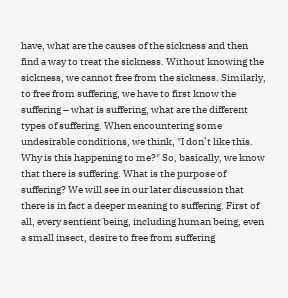have, what are the causes of the sickness and then find a way to treat the sickness. Without knowing the sickness, we cannot free from the sickness. Similarly, to free from suffering, we have to first know the suffering – what is suffering, what are the different types of suffering. When encountering some undesirable conditions, we think, "I don’t like this. Why is this happening to me?" So, basically, we know that there is suffering. What is the purpose of suffering? We will see in our later discussion that there is in fact a deeper meaning to suffering. First of all, every sentient being, including human being, even a small insect, desire to free from suffering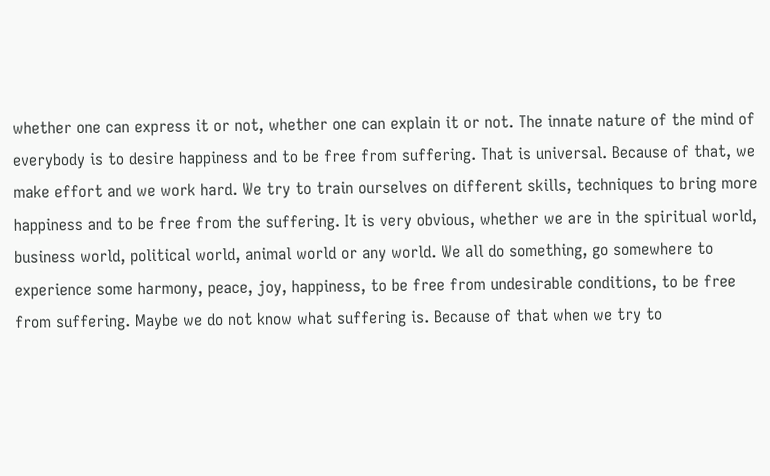whether one can express it or not, whether one can explain it or not. The innate nature of the mind of everybody is to desire happiness and to be free from suffering. That is universal. Because of that, we make effort and we work hard. We try to train ourselves on different skills, techniques to bring more happiness and to be free from the suffering. It is very obvious, whether we are in the spiritual world, business world, political world, animal world or any world. We all do something, go somewhere to experience some harmony, peace, joy, happiness, to be free from undesirable conditions, to be free from suffering. Maybe we do not know what suffering is. Because of that when we try to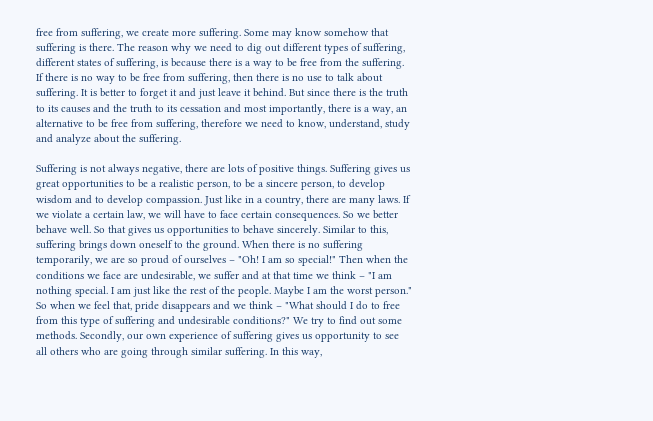free from suffering, we create more suffering. Some may know somehow that suffering is there. The reason why we need to dig out different types of suffering, different states of suffering, is because there is a way to be free from the suffering. If there is no way to be free from suffering, then there is no use to talk about suffering. It is better to forget it and just leave it behind. But since there is the truth to its causes and the truth to its cessation and most importantly, there is a way, an alternative to be free from suffering, therefore we need to know, understand, study and analyze about the suffering.

Suffering is not always negative, there are lots of positive things. Suffering gives us great opportunities to be a realistic person, to be a sincere person, to develop wisdom and to develop compassion. Just like in a country, there are many laws. If we violate a certain law, we will have to face certain consequences. So we better behave well. So that gives us opportunities to behave sincerely. Similar to this, suffering brings down oneself to the ground. When there is no suffering temporarily, we are so proud of ourselves – "Oh! I am so special!" Then when the conditions we face are undesirable, we suffer and at that time we think – "I am nothing special. I am just like the rest of the people. Maybe I am the worst person." So when we feel that, pride disappears and we think – "What should I do to free from this type of suffering and undesirable conditions?" We try to find out some methods. Secondly, our own experience of suffering gives us opportunity to see all others who are going through similar suffering. In this way,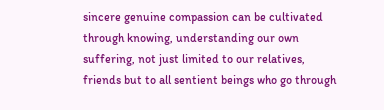sincere genuine compassion can be cultivated through knowing, understanding our own suffering, not just limited to our relatives, friends but to all sentient beings who go through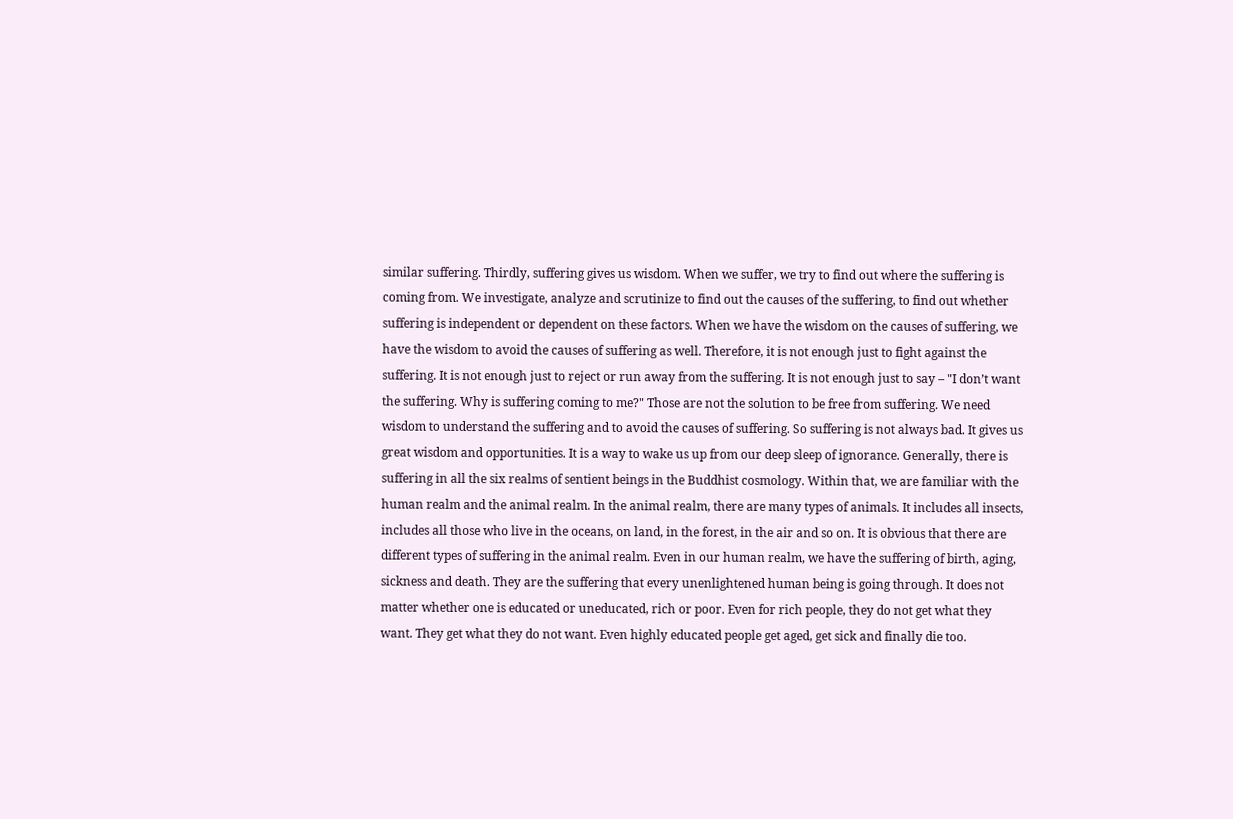similar suffering. Thirdly, suffering gives us wisdom. When we suffer, we try to find out where the suffering is coming from. We investigate, analyze and scrutinize to find out the causes of the suffering, to find out whether suffering is independent or dependent on these factors. When we have the wisdom on the causes of suffering, we have the wisdom to avoid the causes of suffering as well. Therefore, it is not enough just to fight against the suffering. It is not enough just to reject or run away from the suffering. It is not enough just to say – "I don’t want the suffering. Why is suffering coming to me?" Those are not the solution to be free from suffering. We need wisdom to understand the suffering and to avoid the causes of suffering. So suffering is not always bad. It gives us great wisdom and opportunities. It is a way to wake us up from our deep sleep of ignorance. Generally, there is suffering in all the six realms of sentient beings in the Buddhist cosmology. Within that, we are familiar with the human realm and the animal realm. In the animal realm, there are many types of animals. It includes all insects, includes all those who live in the oceans, on land, in the forest, in the air and so on. It is obvious that there are different types of suffering in the animal realm. Even in our human realm, we have the suffering of birth, aging, sickness and death. They are the suffering that every unenlightened human being is going through. It does not matter whether one is educated or uneducated, rich or poor. Even for rich people, they do not get what they want. They get what they do not want. Even highly educated people get aged, get sick and finally die too.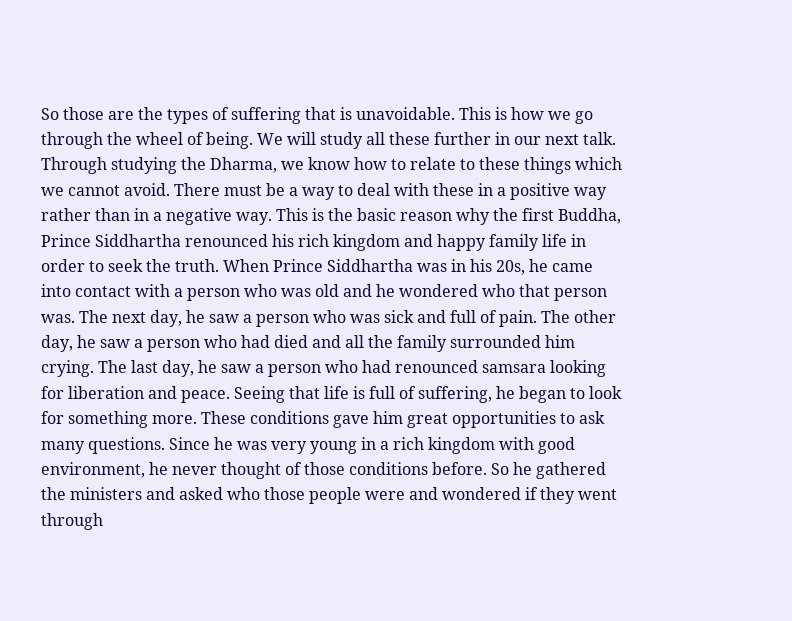So those are the types of suffering that is unavoidable. This is how we go through the wheel of being. We will study all these further in our next talk. Through studying the Dharma, we know how to relate to these things which we cannot avoid. There must be a way to deal with these in a positive way rather than in a negative way. This is the basic reason why the first Buddha, Prince Siddhartha renounced his rich kingdom and happy family life in order to seek the truth. When Prince Siddhartha was in his 20s, he came into contact with a person who was old and he wondered who that person was. The next day, he saw a person who was sick and full of pain. The other day, he saw a person who had died and all the family surrounded him crying. The last day, he saw a person who had renounced samsara looking for liberation and peace. Seeing that life is full of suffering, he began to look for something more. These conditions gave him great opportunities to ask many questions. Since he was very young in a rich kingdom with good environment, he never thought of those conditions before. So he gathered the ministers and asked who those people were and wondered if they went through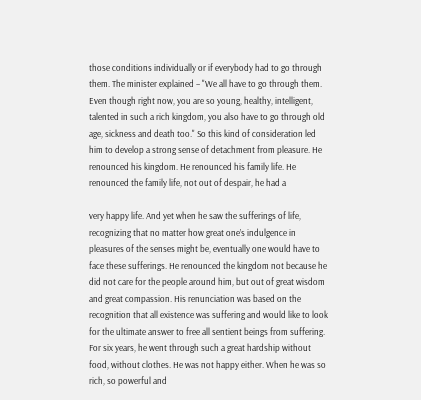those conditions individually or if everybody had to go through them. The minister explained – "We all have to go through them. Even though right now, you are so young, healthy, intelligent, talented in such a rich kingdom, you also have to go through old age, sickness and death too." So this kind of consideration led him to develop a strong sense of detachment from pleasure. He renounced his kingdom. He renounced his family life. He renounced the family life, not out of despair, he had a

very happy life. And yet when he saw the sufferings of life, recognizing that no matter how great one’s indulgence in pleasures of the senses might be, eventually one would have to face these sufferings. He renounced the kingdom not because he did not care for the people around him, but out of great wisdom and great compassion. His renunciation was based on the recognition that all existence was suffering and would like to look for the ultimate answer to free all sentient beings from suffering. For six years, he went through such a great hardship without food, without clothes. He was not happy either. When he was so rich, so powerful and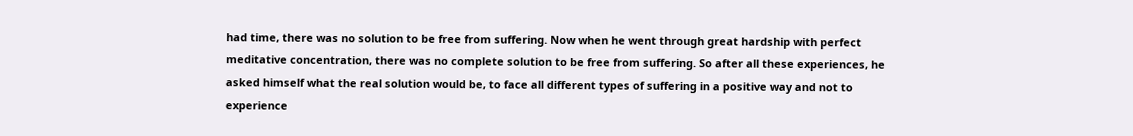had time, there was no solution to be free from suffering. Now when he went through great hardship with perfect meditative concentration, there was no complete solution to be free from suffering. So after all these experiences, he asked himself what the real solution would be, to face all different types of suffering in a positive way and not to experience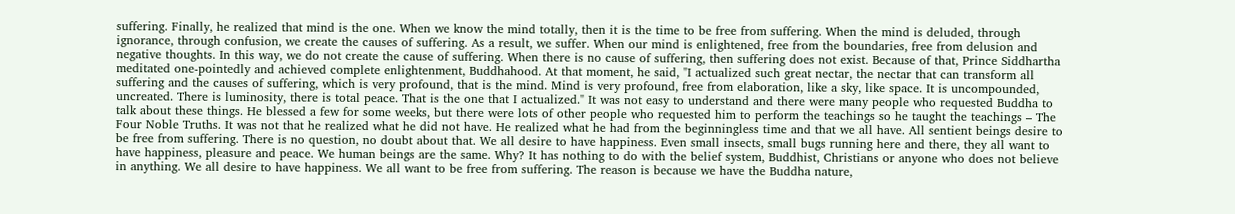suffering. Finally, he realized that mind is the one. When we know the mind totally, then it is the time to be free from suffering. When the mind is deluded, through ignorance, through confusion, we create the causes of suffering. As a result, we suffer. When our mind is enlightened, free from the boundaries, free from delusion and negative thoughts. In this way, we do not create the cause of suffering. When there is no cause of suffering, then suffering does not exist. Because of that, Prince Siddhartha meditated one-pointedly and achieved complete enlightenment, Buddhahood. At that moment, he said, "I actualized such great nectar, the nectar that can transform all suffering and the causes of suffering, which is very profound, that is the mind. Mind is very profound, free from elaboration, like a sky, like space. It is uncompounded, uncreated. There is luminosity, there is total peace. That is the one that I actualized." It was not easy to understand and there were many people who requested Buddha to talk about these things. He blessed a few for some weeks, but there were lots of other people who requested him to perform the teachings so he taught the teachings – The Four Noble Truths. It was not that he realized what he did not have. He realized what he had from the beginningless time and that we all have. All sentient beings desire to be free from suffering. There is no question, no doubt about that. We all desire to have happiness. Even small insects, small bugs running here and there, they all want to have happiness, pleasure and peace. We human beings are the same. Why? It has nothing to do with the belief system, Buddhist, Christians or anyone who does not believe in anything. We all desire to have happiness. We all want to be free from suffering. The reason is because we have the Buddha nature,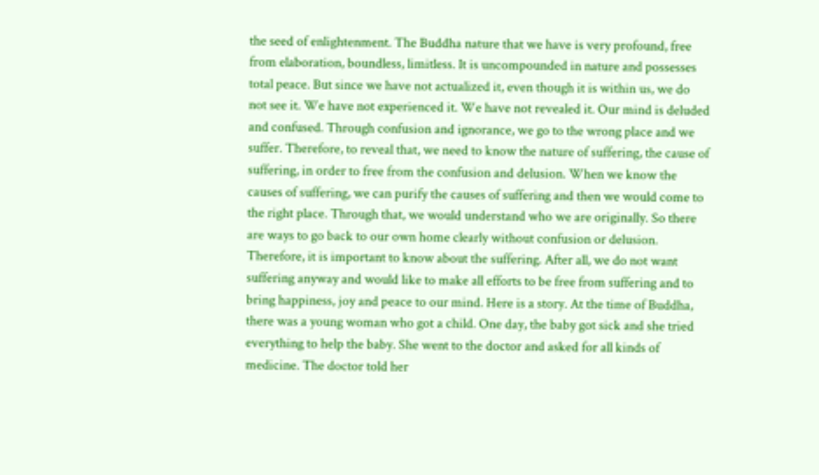the seed of enlightenment. The Buddha nature that we have is very profound, free from elaboration, boundless, limitless. It is uncompounded in nature and possesses total peace. But since we have not actualized it, even though it is within us, we do not see it. We have not experienced it. We have not revealed it. Our mind is deluded and confused. Through confusion and ignorance, we go to the wrong place and we suffer. Therefore, to reveal that, we need to know the nature of suffering, the cause of suffering, in order to free from the confusion and delusion. When we know the causes of suffering, we can purify the causes of suffering and then we would come to the right place. Through that, we would understand who we are originally. So there are ways to go back to our own home clearly without confusion or delusion. Therefore, it is important to know about the suffering. After all, we do not want suffering anyway and would like to make all efforts to be free from suffering and to bring happiness, joy and peace to our mind. Here is a story. At the time of Buddha, there was a young woman who got a child. One day, the baby got sick and she tried everything to help the baby. She went to the doctor and asked for all kinds of medicine. The doctor told her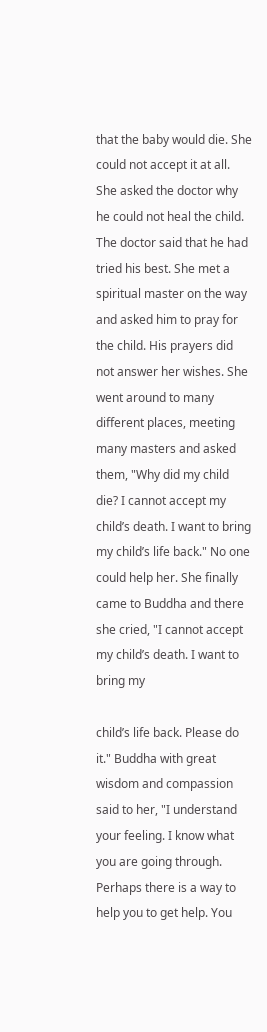that the baby would die. She could not accept it at all. She asked the doctor why he could not heal the child. The doctor said that he had tried his best. She met a spiritual master on the way and asked him to pray for the child. His prayers did not answer her wishes. She went around to many different places, meeting many masters and asked them, "Why did my child die? I cannot accept my child’s death. I want to bring my child’s life back." No one could help her. She finally came to Buddha and there she cried, "I cannot accept my child’s death. I want to bring my

child’s life back. Please do it." Buddha with great wisdom and compassion said to her, "I understand your feeling. I know what you are going through. Perhaps there is a way to help you to get help. You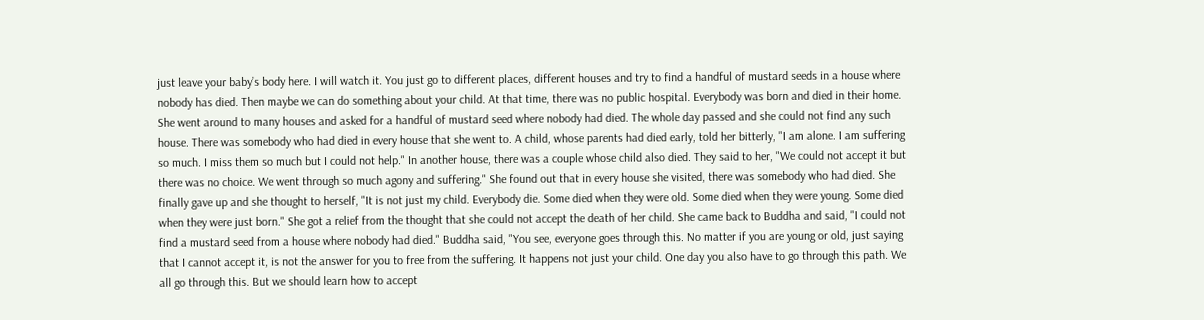just leave your baby’s body here. I will watch it. You just go to different places, different houses and try to find a handful of mustard seeds in a house where nobody has died. Then maybe we can do something about your child. At that time, there was no public hospital. Everybody was born and died in their home. She went around to many houses and asked for a handful of mustard seed where nobody had died. The whole day passed and she could not find any such house. There was somebody who had died in every house that she went to. A child, whose parents had died early, told her bitterly, "I am alone. I am suffering so much. I miss them so much but I could not help." In another house, there was a couple whose child also died. They said to her, "We could not accept it but there was no choice. We went through so much agony and suffering." She found out that in every house she visited, there was somebody who had died. She finally gave up and she thought to herself, "It is not just my child. Everybody die. Some died when they were old. Some died when they were young. Some died when they were just born." She got a relief from the thought that she could not accept the death of her child. She came back to Buddha and said, "I could not find a mustard seed from a house where nobody had died." Buddha said, "You see, everyone goes through this. No matter if you are young or old, just saying that I cannot accept it, is not the answer for you to free from the suffering. It happens not just your child. One day you also have to go through this path. We all go through this. But we should learn how to accept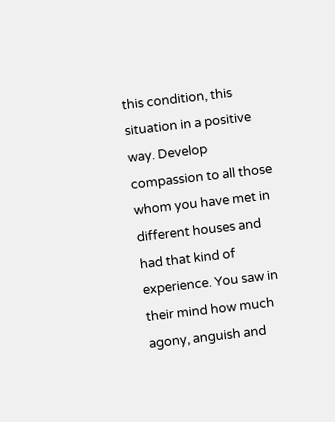this condition, this situation in a positive way. Develop compassion to all those whom you have met in different houses and had that kind of experience. You saw in their mind how much agony, anguish and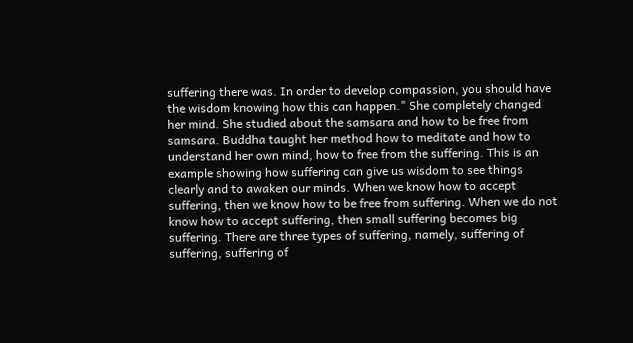suffering there was. In order to develop compassion, you should have the wisdom knowing how this can happen." She completely changed her mind. She studied about the samsara and how to be free from samsara. Buddha taught her method how to meditate and how to understand her own mind, how to free from the suffering. This is an example showing how suffering can give us wisdom to see things clearly and to awaken our minds. When we know how to accept suffering, then we know how to be free from suffering. When we do not know how to accept suffering, then small suffering becomes big suffering. There are three types of suffering, namely, suffering of suffering, suffering of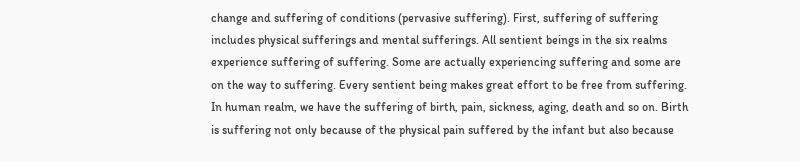change and suffering of conditions (pervasive suffering). First, suffering of suffering includes physical sufferings and mental sufferings. All sentient beings in the six realms experience suffering of suffering. Some are actually experiencing suffering and some are on the way to suffering. Every sentient being makes great effort to be free from suffering. In human realm, we have the suffering of birth, pain, sickness, aging, death and so on. Birth is suffering not only because of the physical pain suffered by the infant but also because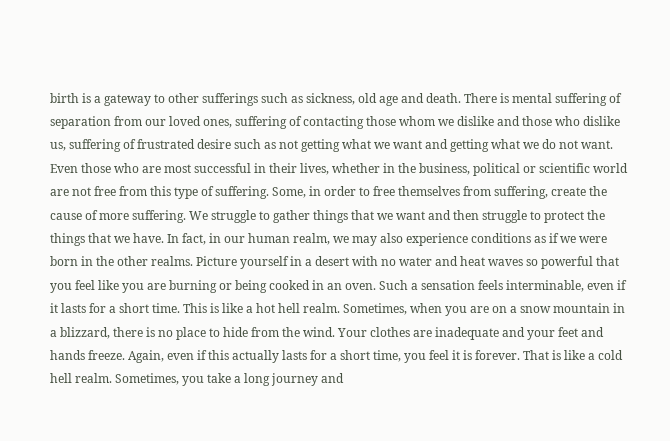birth is a gateway to other sufferings such as sickness, old age and death. There is mental suffering of separation from our loved ones, suffering of contacting those whom we dislike and those who dislike us, suffering of frustrated desire such as not getting what we want and getting what we do not want. Even those who are most successful in their lives, whether in the business, political or scientific world are not free from this type of suffering. Some, in order to free themselves from suffering, create the cause of more suffering. We struggle to gather things that we want and then struggle to protect the things that we have. In fact, in our human realm, we may also experience conditions as if we were born in the other realms. Picture yourself in a desert with no water and heat waves so powerful that you feel like you are burning or being cooked in an oven. Such a sensation feels interminable, even if it lasts for a short time. This is like a hot hell realm. Sometimes, when you are on a snow mountain in a blizzard, there is no place to hide from the wind. Your clothes are inadequate and your feet and hands freeze. Again, even if this actually lasts for a short time, you feel it is forever. That is like a cold hell realm. Sometimes, you take a long journey and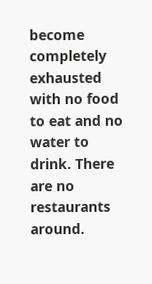become completely exhausted with no food to eat and no water to drink. There are no restaurants around.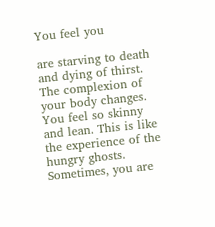You feel you

are starving to death and dying of thirst. The complexion of your body changes. You feel so skinny and lean. This is like the experience of the hungry ghosts. Sometimes, you are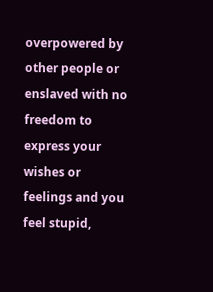overpowered by other people or enslaved with no freedom to express your wishes or feelings and you feel stupid,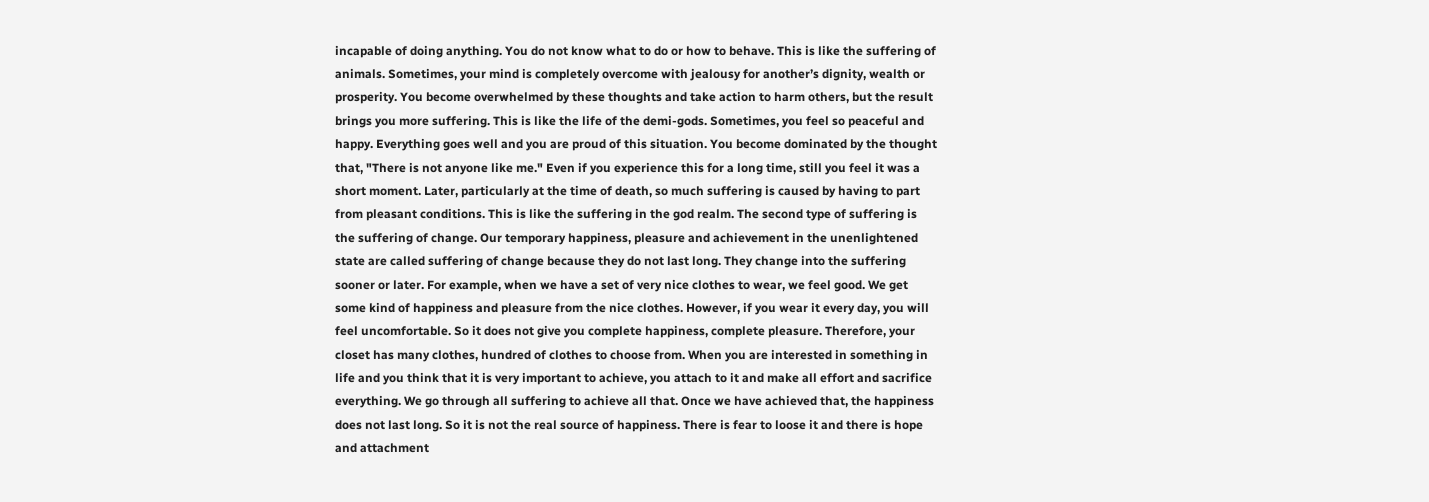incapable of doing anything. You do not know what to do or how to behave. This is like the suffering of animals. Sometimes, your mind is completely overcome with jealousy for another’s dignity, wealth or prosperity. You become overwhelmed by these thoughts and take action to harm others, but the result brings you more suffering. This is like the life of the demi-gods. Sometimes, you feel so peaceful and happy. Everything goes well and you are proud of this situation. You become dominated by the thought that, "There is not anyone like me." Even if you experience this for a long time, still you feel it was a short moment. Later, particularly at the time of death, so much suffering is caused by having to part from pleasant conditions. This is like the suffering in the god realm. The second type of suffering is the suffering of change. Our temporary happiness, pleasure and achievement in the unenlightened state are called suffering of change because they do not last long. They change into the suffering sooner or later. For example, when we have a set of very nice clothes to wear, we feel good. We get some kind of happiness and pleasure from the nice clothes. However, if you wear it every day, you will feel uncomfortable. So it does not give you complete happiness, complete pleasure. Therefore, your closet has many clothes, hundred of clothes to choose from. When you are interested in something in life and you think that it is very important to achieve, you attach to it and make all effort and sacrifice everything. We go through all suffering to achieve all that. Once we have achieved that, the happiness does not last long. So it is not the real source of happiness. There is fear to loose it and there is hope and attachment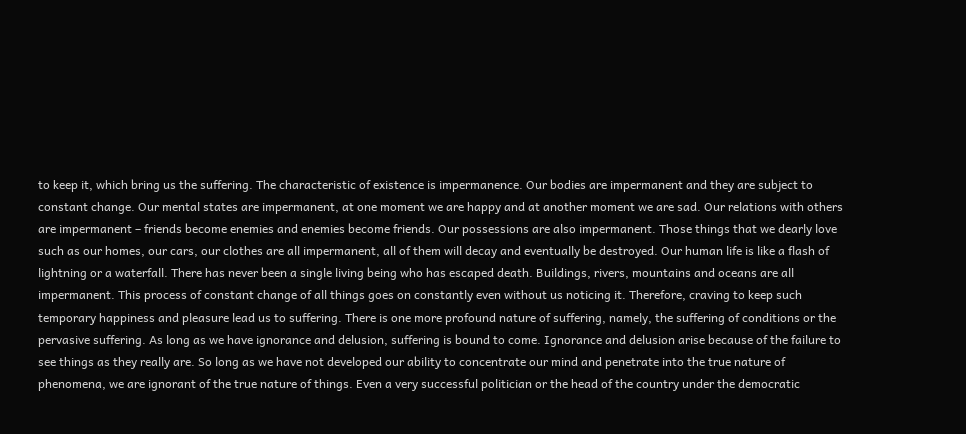to keep it, which bring us the suffering. The characteristic of existence is impermanence. Our bodies are impermanent and they are subject to constant change. Our mental states are impermanent, at one moment we are happy and at another moment we are sad. Our relations with others are impermanent – friends become enemies and enemies become friends. Our possessions are also impermanent. Those things that we dearly love such as our homes, our cars, our clothes are all impermanent, all of them will decay and eventually be destroyed. Our human life is like a flash of lightning or a waterfall. There has never been a single living being who has escaped death. Buildings, rivers, mountains and oceans are all impermanent. This process of constant change of all things goes on constantly even without us noticing it. Therefore, craving to keep such temporary happiness and pleasure lead us to suffering. There is one more profound nature of suffering, namely, the suffering of conditions or the pervasive suffering. As long as we have ignorance and delusion, suffering is bound to come. Ignorance and delusion arise because of the failure to see things as they really are. So long as we have not developed our ability to concentrate our mind and penetrate into the true nature of phenomena, we are ignorant of the true nature of things. Even a very successful politician or the head of the country under the democratic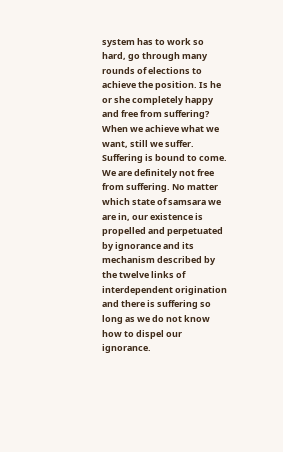system has to work so hard, go through many rounds of elections to achieve the position. Is he or she completely happy and free from suffering? When we achieve what we want, still we suffer. Suffering is bound to come. We are definitely not free from suffering. No matter which state of samsara we are in, our existence is propelled and perpetuated by ignorance and its mechanism described by the twelve links of interdependent origination and there is suffering so long as we do not know how to dispel our ignorance.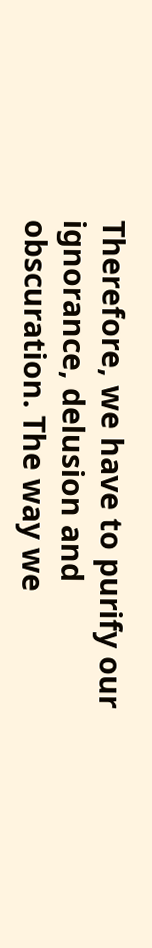Therefore, we have to purify our ignorance, delusion and obscuration. The way we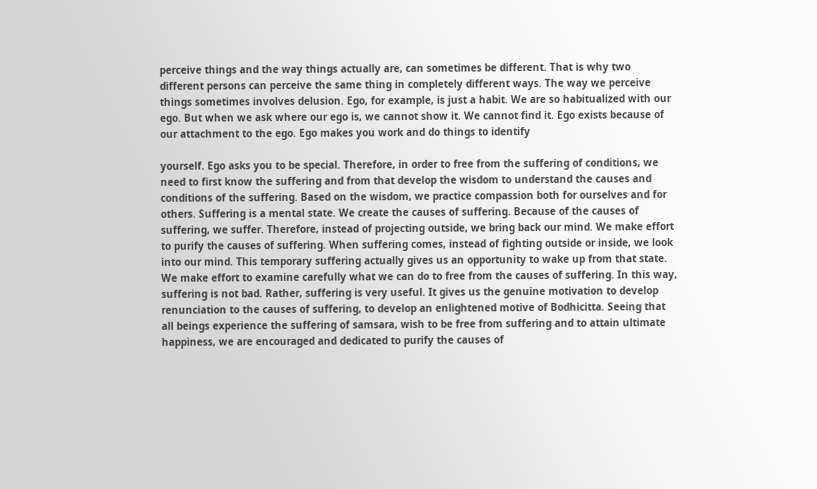perceive things and the way things actually are, can sometimes be different. That is why two different persons can perceive the same thing in completely different ways. The way we perceive things sometimes involves delusion. Ego, for example, is just a habit. We are so habitualized with our ego. But when we ask where our ego is, we cannot show it. We cannot find it. Ego exists because of our attachment to the ego. Ego makes you work and do things to identify

yourself. Ego asks you to be special. Therefore, in order to free from the suffering of conditions, we need to first know the suffering and from that develop the wisdom to understand the causes and conditions of the suffering. Based on the wisdom, we practice compassion both for ourselves and for others. Suffering is a mental state. We create the causes of suffering. Because of the causes of suffering, we suffer. Therefore, instead of projecting outside, we bring back our mind. We make effort to purify the causes of suffering. When suffering comes, instead of fighting outside or inside, we look into our mind. This temporary suffering actually gives us an opportunity to wake up from that state. We make effort to examine carefully what we can do to free from the causes of suffering. In this way, suffering is not bad. Rather, suffering is very useful. It gives us the genuine motivation to develop renunciation to the causes of suffering, to develop an enlightened motive of Bodhicitta. Seeing that all beings experience the suffering of samsara, wish to be free from suffering and to attain ultimate happiness, we are encouraged and dedicated to purify the causes of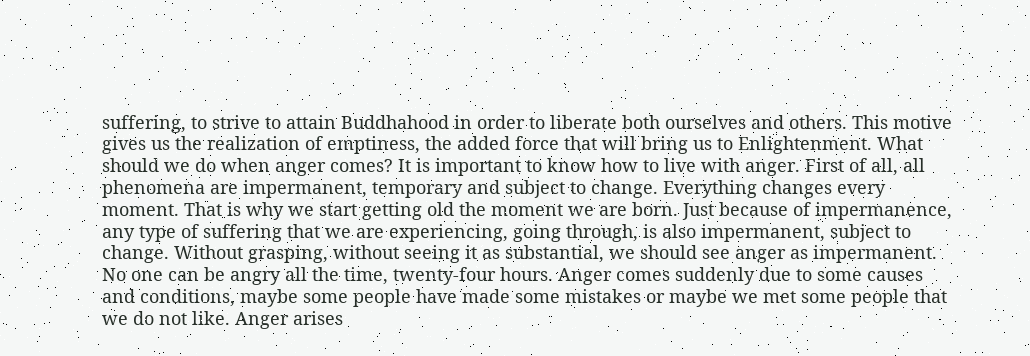suffering, to strive to attain Buddhahood in order to liberate both ourselves and others. This motive gives us the realization of emptiness, the added force that will bring us to Enlightenment. What should we do when anger comes? It is important to know how to live with anger. First of all, all phenomena are impermanent, temporary and subject to change. Everything changes every moment. That is why we start getting old the moment we are born. Just because of impermanence, any type of suffering that we are experiencing, going through, is also impermanent, subject to change. Without grasping, without seeing it as substantial, we should see anger as impermanent. No one can be angry all the time, twenty-four hours. Anger comes suddenly due to some causes and conditions, maybe some people have made some mistakes or maybe we met some people that we do not like. Anger arises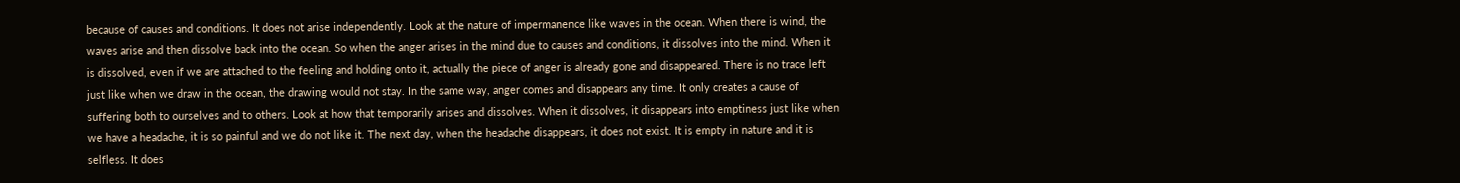because of causes and conditions. It does not arise independently. Look at the nature of impermanence like waves in the ocean. When there is wind, the waves arise and then dissolve back into the ocean. So when the anger arises in the mind due to causes and conditions, it dissolves into the mind. When it is dissolved, even if we are attached to the feeling and holding onto it, actually the piece of anger is already gone and disappeared. There is no trace left just like when we draw in the ocean, the drawing would not stay. In the same way, anger comes and disappears any time. It only creates a cause of suffering both to ourselves and to others. Look at how that temporarily arises and dissolves. When it dissolves, it disappears into emptiness just like when we have a headache, it is so painful and we do not like it. The next day, when the headache disappears, it does not exist. It is empty in nature and it is selfless. It does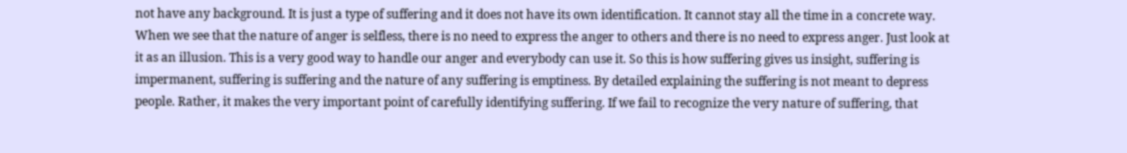not have any background. It is just a type of suffering and it does not have its own identification. It cannot stay all the time in a concrete way. When we see that the nature of anger is selfless, there is no need to express the anger to others and there is no need to express anger. Just look at it as an illusion. This is a very good way to handle our anger and everybody can use it. So this is how suffering gives us insight, suffering is impermanent, suffering is suffering and the nature of any suffering is emptiness. By detailed explaining the suffering is not meant to depress people. Rather, it makes the very important point of carefully identifying suffering. If we fail to recognize the very nature of suffering, that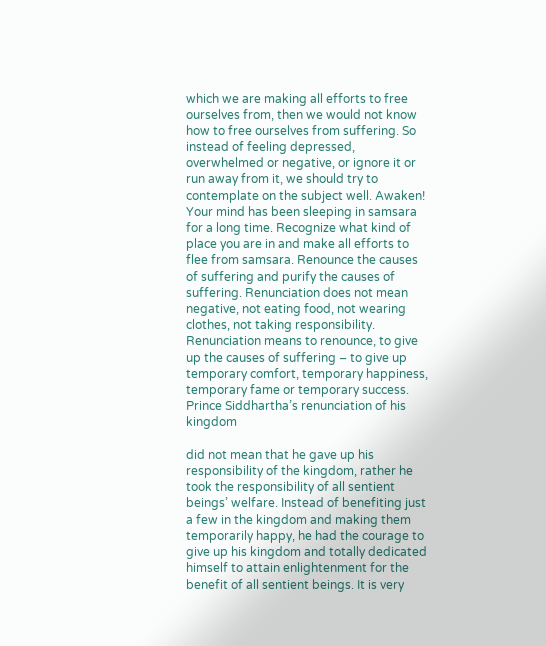which we are making all efforts to free ourselves from, then we would not know how to free ourselves from suffering. So instead of feeling depressed, overwhelmed or negative, or ignore it or run away from it, we should try to contemplate on the subject well. Awaken! Your mind has been sleeping in samsara for a long time. Recognize what kind of place you are in and make all efforts to flee from samsara. Renounce the causes of suffering and purify the causes of suffering. Renunciation does not mean negative, not eating food, not wearing clothes, not taking responsibility. Renunciation means to renounce, to give up the causes of suffering – to give up temporary comfort, temporary happiness, temporary fame or temporary success. Prince Siddhartha’s renunciation of his kingdom

did not mean that he gave up his responsibility of the kingdom, rather he took the responsibility of all sentient beings’ welfare. Instead of benefiting just a few in the kingdom and making them temporarily happy, he had the courage to give up his kingdom and totally dedicated himself to attain enlightenment for the benefit of all sentient beings. It is very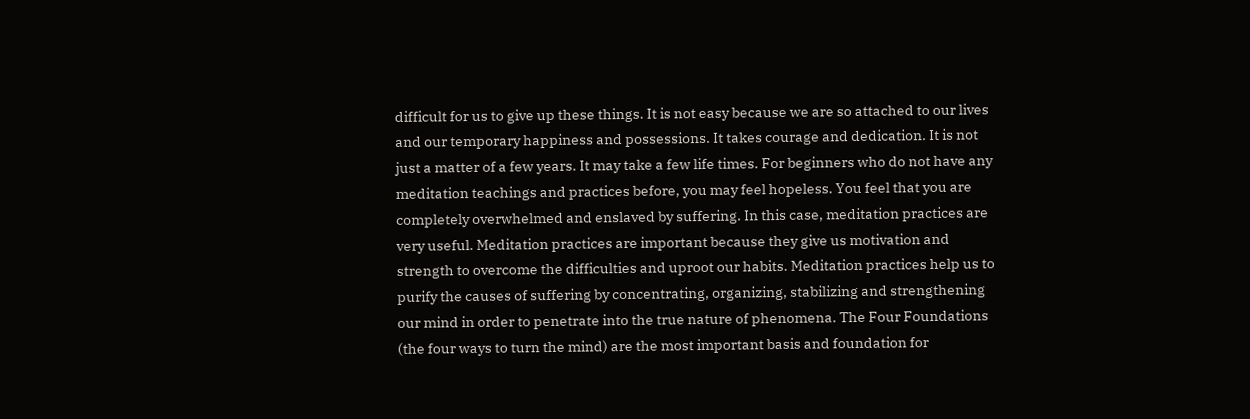difficult for us to give up these things. It is not easy because we are so attached to our lives and our temporary happiness and possessions. It takes courage and dedication. It is not just a matter of a few years. It may take a few life times. For beginners who do not have any meditation teachings and practices before, you may feel hopeless. You feel that you are completely overwhelmed and enslaved by suffering. In this case, meditation practices are very useful. Meditation practices are important because they give us motivation and strength to overcome the difficulties and uproot our habits. Meditation practices help us to purify the causes of suffering by concentrating, organizing, stabilizing and strengthening our mind in order to penetrate into the true nature of phenomena. The Four Foundations (the four ways to turn the mind) are the most important basis and foundation for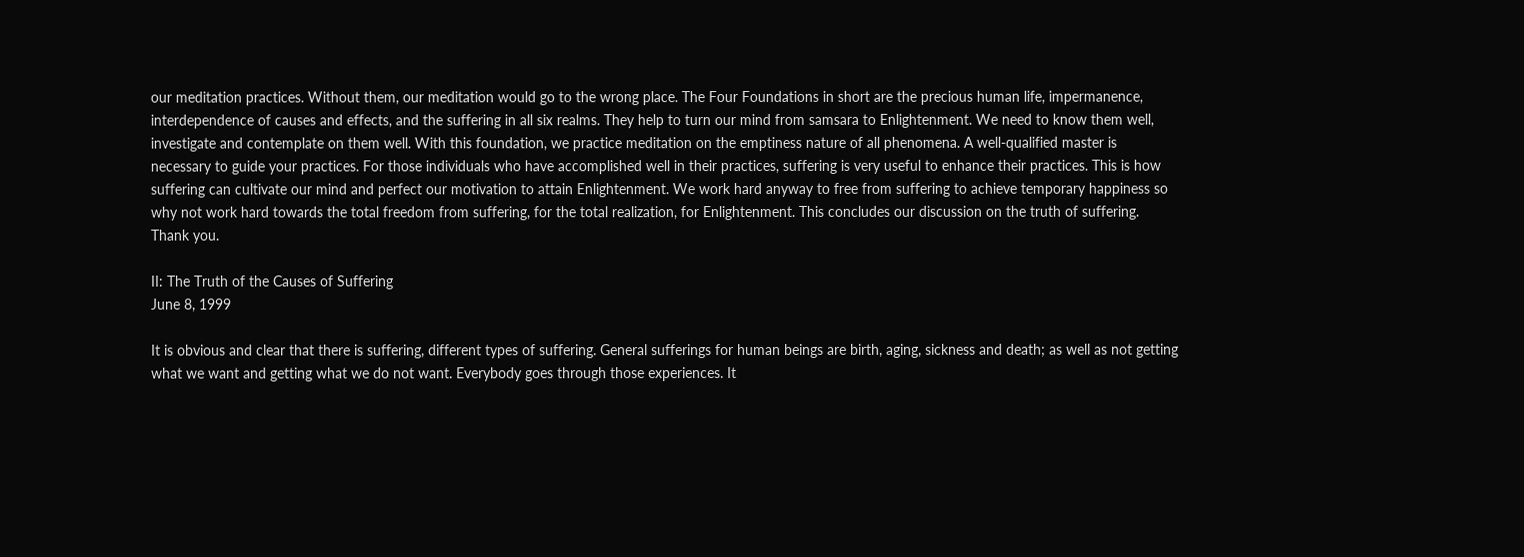our meditation practices. Without them, our meditation would go to the wrong place. The Four Foundations in short are the precious human life, impermanence, interdependence of causes and effects, and the suffering in all six realms. They help to turn our mind from samsara to Enlightenment. We need to know them well, investigate and contemplate on them well. With this foundation, we practice meditation on the emptiness nature of all phenomena. A well-qualified master is necessary to guide your practices. For those individuals who have accomplished well in their practices, suffering is very useful to enhance their practices. This is how suffering can cultivate our mind and perfect our motivation to attain Enlightenment. We work hard anyway to free from suffering to achieve temporary happiness so why not work hard towards the total freedom from suffering, for the total realization, for Enlightenment. This concludes our discussion on the truth of suffering. Thank you.

II: The Truth of the Causes of Suffering
June 8, 1999

It is obvious and clear that there is suffering, different types of suffering. General sufferings for human beings are birth, aging, sickness and death; as well as not getting what we want and getting what we do not want. Everybody goes through those experiences. It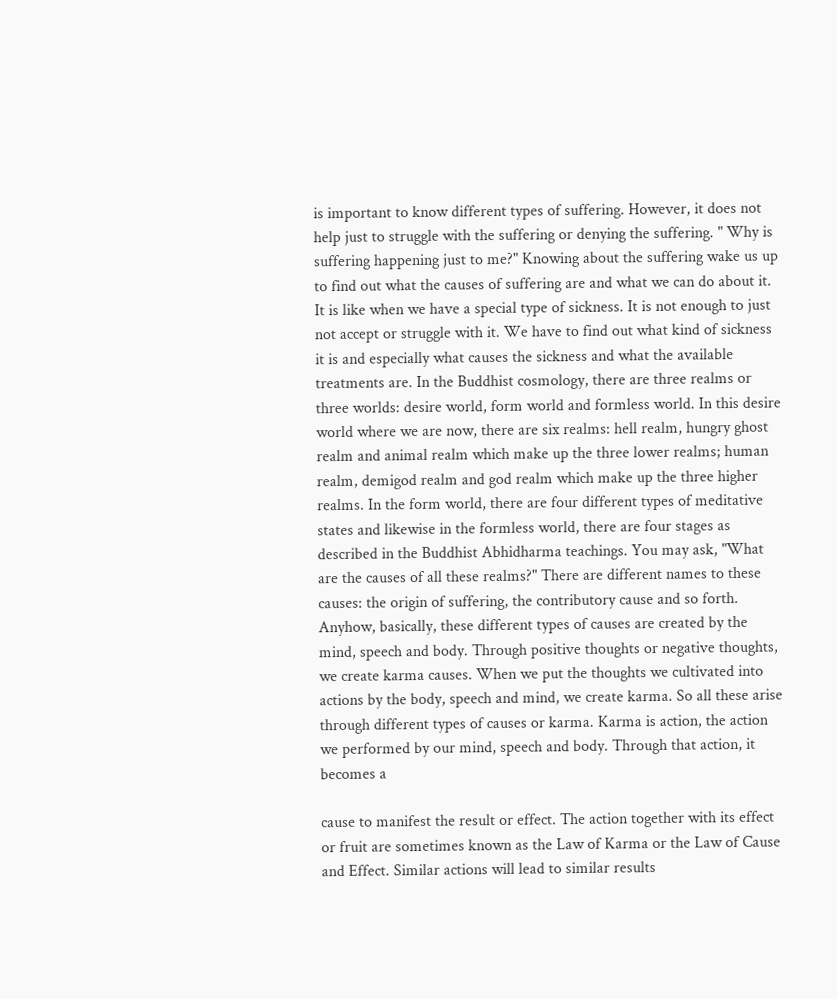is important to know different types of suffering. However, it does not help just to struggle with the suffering or denying the suffering. " Why is suffering happening just to me?" Knowing about the suffering wake us up to find out what the causes of suffering are and what we can do about it. It is like when we have a special type of sickness. It is not enough to just not accept or struggle with it. We have to find out what kind of sickness it is and especially what causes the sickness and what the available treatments are. In the Buddhist cosmology, there are three realms or three worlds: desire world, form world and formless world. In this desire world where we are now, there are six realms: hell realm, hungry ghost realm and animal realm which make up the three lower realms; human realm, demigod realm and god realm which make up the three higher realms. In the form world, there are four different types of meditative states and likewise in the formless world, there are four stages as described in the Buddhist Abhidharma teachings. You may ask, "What are the causes of all these realms?" There are different names to these causes: the origin of suffering, the contributory cause and so forth. Anyhow, basically, these different types of causes are created by the mind, speech and body. Through positive thoughts or negative thoughts, we create karma causes. When we put the thoughts we cultivated into actions by the body, speech and mind, we create karma. So all these arise through different types of causes or karma. Karma is action, the action we performed by our mind, speech and body. Through that action, it becomes a

cause to manifest the result or effect. The action together with its effect or fruit are sometimes known as the Law of Karma or the Law of Cause and Effect. Similar actions will lead to similar results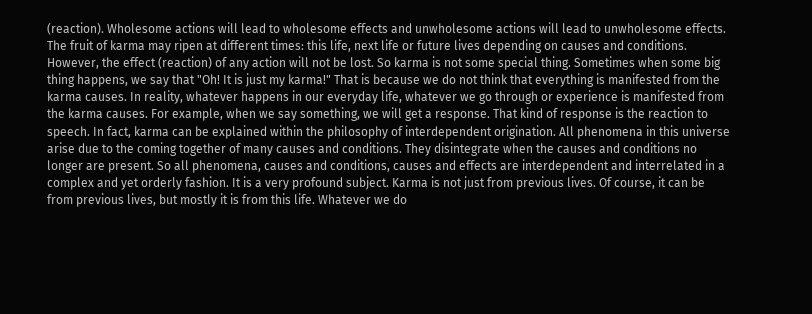(reaction). Wholesome actions will lead to wholesome effects and unwholesome actions will lead to unwholesome effects. The fruit of karma may ripen at different times: this life, next life or future lives depending on causes and conditions. However, the effect (reaction) of any action will not be lost. So karma is not some special thing. Sometimes when some big thing happens, we say that "Oh! It is just my karma!" That is because we do not think that everything is manifested from the karma causes. In reality, whatever happens in our everyday life, whatever we go through or experience is manifested from the karma causes. For example, when we say something, we will get a response. That kind of response is the reaction to speech. In fact, karma can be explained within the philosophy of interdependent origination. All phenomena in this universe arise due to the coming together of many causes and conditions. They disintegrate when the causes and conditions no longer are present. So all phenomena, causes and conditions, causes and effects are interdependent and interrelated in a complex and yet orderly fashion. It is a very profound subject. Karma is not just from previous lives. Of course, it can be from previous lives, but mostly it is from this life. Whatever we do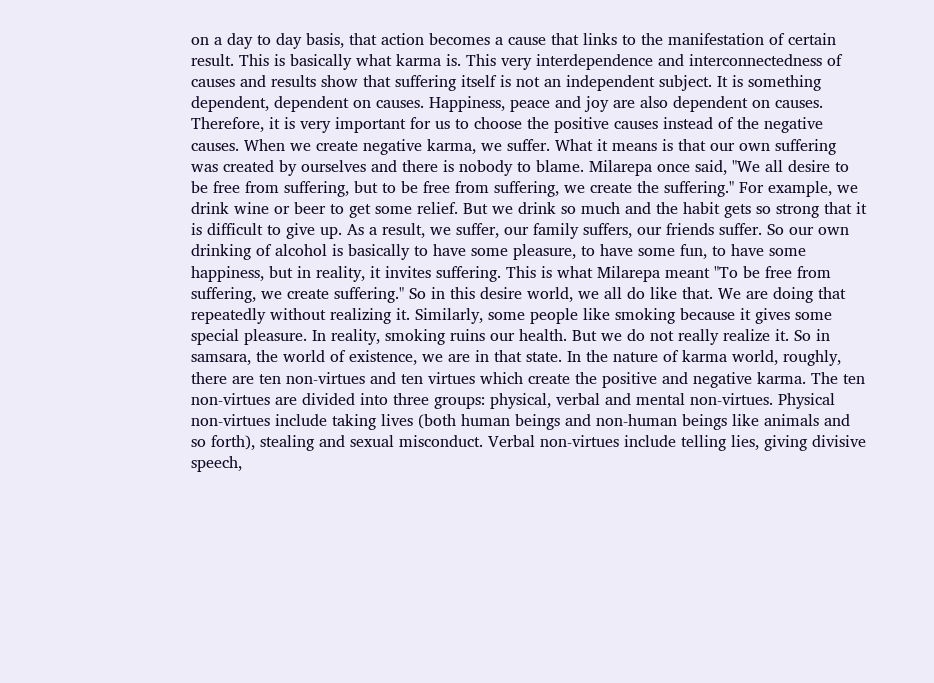on a day to day basis, that action becomes a cause that links to the manifestation of certain result. This is basically what karma is. This very interdependence and interconnectedness of causes and results show that suffering itself is not an independent subject. It is something dependent, dependent on causes. Happiness, peace and joy are also dependent on causes. Therefore, it is very important for us to choose the positive causes instead of the negative causes. When we create negative karma, we suffer. What it means is that our own suffering was created by ourselves and there is nobody to blame. Milarepa once said, "We all desire to be free from suffering, but to be free from suffering, we create the suffering." For example, we drink wine or beer to get some relief. But we drink so much and the habit gets so strong that it is difficult to give up. As a result, we suffer, our family suffers, our friends suffer. So our own drinking of alcohol is basically to have some pleasure, to have some fun, to have some happiness, but in reality, it invites suffering. This is what Milarepa meant "To be free from suffering, we create suffering." So in this desire world, we all do like that. We are doing that repeatedly without realizing it. Similarly, some people like smoking because it gives some special pleasure. In reality, smoking ruins our health. But we do not really realize it. So in samsara, the world of existence, we are in that state. In the nature of karma world, roughly, there are ten non-virtues and ten virtues which create the positive and negative karma. The ten non-virtues are divided into three groups: physical, verbal and mental non-virtues. Physical non-virtues include taking lives (both human beings and non-human beings like animals and so forth), stealing and sexual misconduct. Verbal non-virtues include telling lies, giving divisive speech,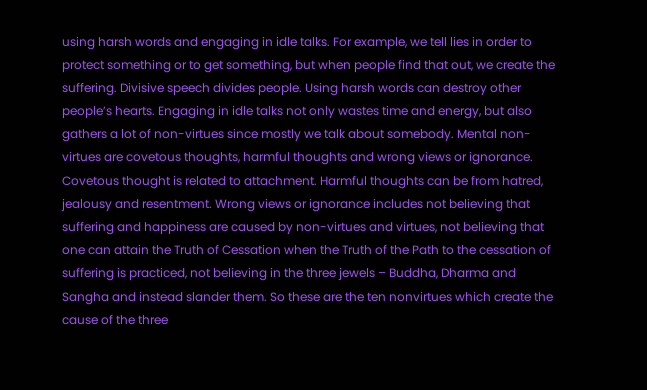using harsh words and engaging in idle talks. For example, we tell lies in order to protect something or to get something, but when people find that out, we create the suffering. Divisive speech divides people. Using harsh words can destroy other people’s hearts. Engaging in idle talks not only wastes time and energy, but also gathers a lot of non-virtues since mostly we talk about somebody. Mental non-virtues are covetous thoughts, harmful thoughts and wrong views or ignorance. Covetous thought is related to attachment. Harmful thoughts can be from hatred, jealousy and resentment. Wrong views or ignorance includes not believing that suffering and happiness are caused by non-virtues and virtues, not believing that one can attain the Truth of Cessation when the Truth of the Path to the cessation of suffering is practiced, not believing in the three jewels – Buddha, Dharma and Sangha and instead slander them. So these are the ten nonvirtues which create the cause of the three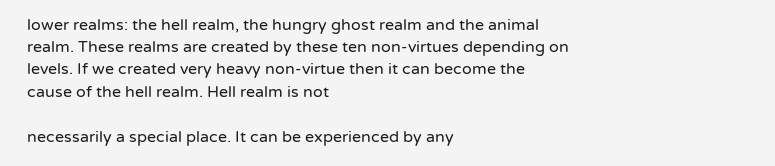lower realms: the hell realm, the hungry ghost realm and the animal realm. These realms are created by these ten non-virtues depending on levels. If we created very heavy non-virtue then it can become the cause of the hell realm. Hell realm is not

necessarily a special place. It can be experienced by any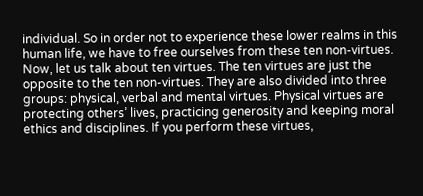individual. So in order not to experience these lower realms in this human life, we have to free ourselves from these ten non-virtues. Now, let us talk about ten virtues. The ten virtues are just the opposite to the ten non-virtues. They are also divided into three groups: physical, verbal and mental virtues. Physical virtues are protecting others’ lives, practicing generosity and keeping moral ethics and disciplines. If you perform these virtues,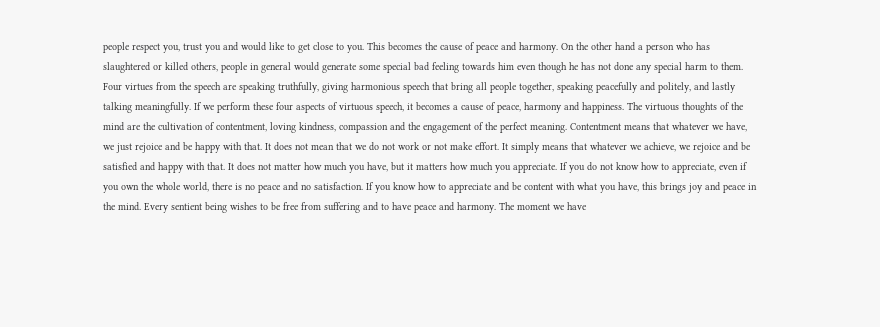people respect you, trust you and would like to get close to you. This becomes the cause of peace and harmony. On the other hand a person who has slaughtered or killed others, people in general would generate some special bad feeling towards him even though he has not done any special harm to them. Four virtues from the speech are speaking truthfully, giving harmonious speech that bring all people together, speaking peacefully and politely, and lastly talking meaningfully. If we perform these four aspects of virtuous speech, it becomes a cause of peace, harmony and happiness. The virtuous thoughts of the mind are the cultivation of contentment, loving kindness, compassion and the engagement of the perfect meaning. Contentment means that whatever we have, we just rejoice and be happy with that. It does not mean that we do not work or not make effort. It simply means that whatever we achieve, we rejoice and be satisfied and happy with that. It does not matter how much you have, but it matters how much you appreciate. If you do not know how to appreciate, even if you own the whole world, there is no peace and no satisfaction. If you know how to appreciate and be content with what you have, this brings joy and peace in the mind. Every sentient being wishes to be free from suffering and to have peace and harmony. The moment we have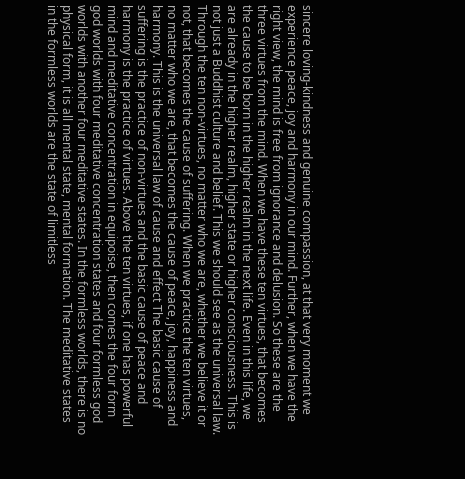sincere loving-kindness and genuine compassion, at that very moment we experience peace, joy and harmony in our mind. Further, when we have the right view, the mind is free from ignorance and delusion. So these are the three virtues from the mind. When we have these ten virtues, that becomes the cause to be born in the higher realm in the next life. Even in this life, we are already in the higher realm, higher state or higher consciousness. This is not just a Buddhist culture and belief. This we should see as the universal law. Through the ten non-virtues, no matter who we are, whether we believe it or not, that becomes the cause of suffering. When we practice the ten virtues, no matter who we are, that becomes the cause of peace, joy, happiness and harmony. This is the universal law of cause and effect The basic cause of suffering is the practice of non-virtues and the basic cause of peace and harmony is the practice of virtues. Above the ten virtues, if one has powerful mind and meditative concentration in equipoise, then comes the four form god worlds with four meditative concentration states and four formless god worlds with another four meditative states. In the formless worlds, there is no physical form, it is all mental state, mental formation. The meditative states in the formless worlds are the state of limitless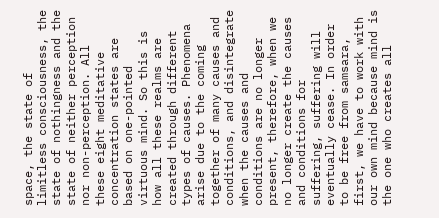space, the state of limitless consciousness, the state of nothingness and the state of neither perception nor non-perception. All these eight meditative concentration states are based on one-pointed virtuous mind. So this is how all these realms are created through different types of causes. Phenomena arise due to the coming together of many causes and conditions, and disintegrate when the causes and conditions are no longer present, therefore, when we no longer create the causes and conditions for suffering, suffering will eventually cease. In order to be free from samsara, first, we have to work with our own mind because mind is the one who creates all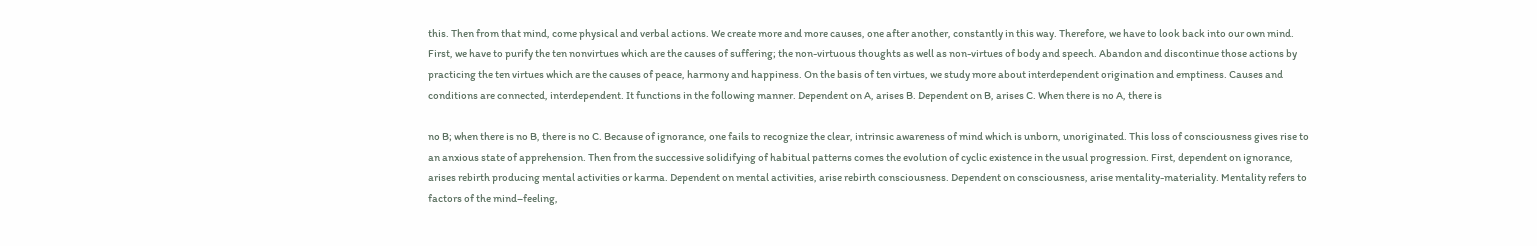this. Then from that mind, come physical and verbal actions. We create more and more causes, one after another, constantly in this way. Therefore, we have to look back into our own mind. First, we have to purify the ten nonvirtues which are the causes of suffering; the non-virtuous thoughts as well as non-virtues of body and speech. Abandon and discontinue those actions by practicing the ten virtues which are the causes of peace, harmony and happiness. On the basis of ten virtues, we study more about interdependent origination and emptiness. Causes and conditions are connected, interdependent. It functions in the following manner. Dependent on A, arises B. Dependent on B, arises C. When there is no A, there is

no B; when there is no B, there is no C. Because of ignorance, one fails to recognize the clear, intrinsic awareness of mind which is unborn, unoriginated. This loss of consciousness gives rise to an anxious state of apprehension. Then from the successive solidifying of habitual patterns comes the evolution of cyclic existence in the usual progression. First, dependent on ignorance, arises rebirth producing mental activities or karma. Dependent on mental activities, arise rebirth consciousness. Dependent on consciousness, arise mentality-materiality. Mentality refers to factors of the mind–feeling,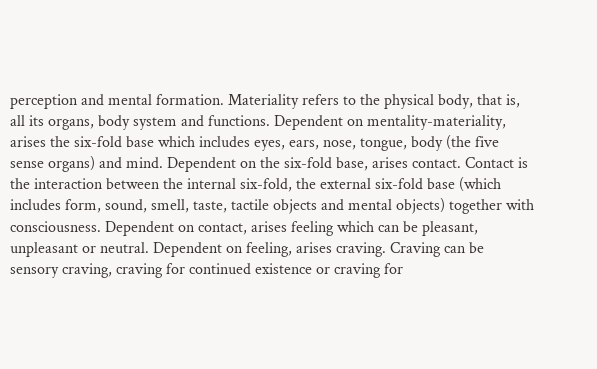perception and mental formation. Materiality refers to the physical body, that is, all its organs, body system and functions. Dependent on mentality-materiality, arises the six-fold base which includes eyes, ears, nose, tongue, body (the five sense organs) and mind. Dependent on the six-fold base, arises contact. Contact is the interaction between the internal six-fold, the external six-fold base (which includes form, sound, smell, taste, tactile objects and mental objects) together with consciousness. Dependent on contact, arises feeling which can be pleasant, unpleasant or neutral. Dependent on feeling, arises craving. Craving can be sensory craving, craving for continued existence or craving for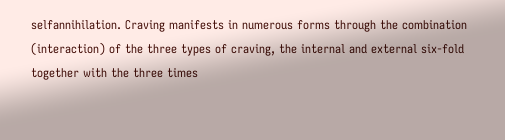selfannihilation. Craving manifests in numerous forms through the combination (interaction) of the three types of craving, the internal and external six-fold together with the three times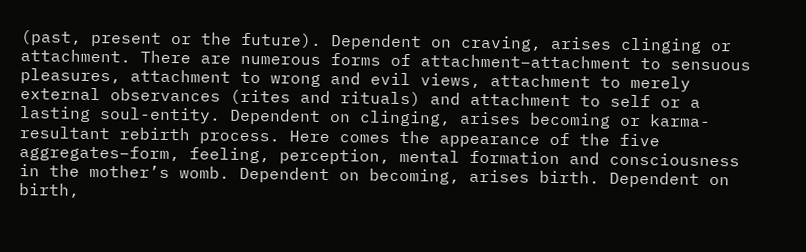(past, present or the future). Dependent on craving, arises clinging or attachment. There are numerous forms of attachment–attachment to sensuous pleasures, attachment to wrong and evil views, attachment to merely external observances (rites and rituals) and attachment to self or a lasting soul-entity. Dependent on clinging, arises becoming or karma-resultant rebirth process. Here comes the appearance of the five aggregates–form, feeling, perception, mental formation and consciousness in the mother’s womb. Dependent on becoming, arises birth. Dependent on birth,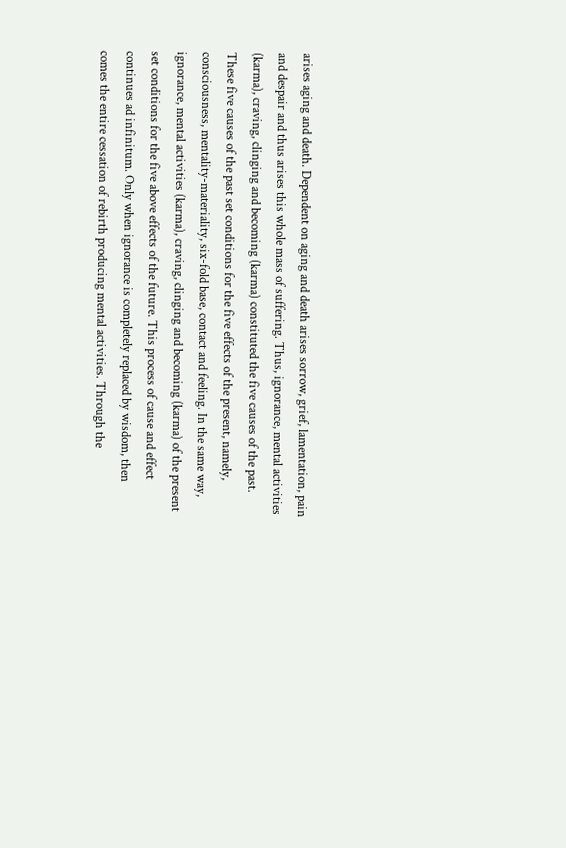arises aging and death. Dependent on aging and death arises sorrow, grief, lamentation, pain and despair and thus arises this whole mass of suffering. Thus, ignorance, mental activities (karma), craving, clinging and becoming (karma) constituted the five causes of the past. These five causes of the past set conditions for the five effects of the present, namely, consciousness, mentality-materiality, six-fold base, contact and feeling. In the same way, ignorance, mental activities (karma), craving, clinging and becoming (karma) of the present set conditions for the five above effects of the future. This process of cause and effect continues ad infinitum. Only when ignorance is completely replaced by wisdom, then comes the entire cessation of rebirth producing mental activities. Through the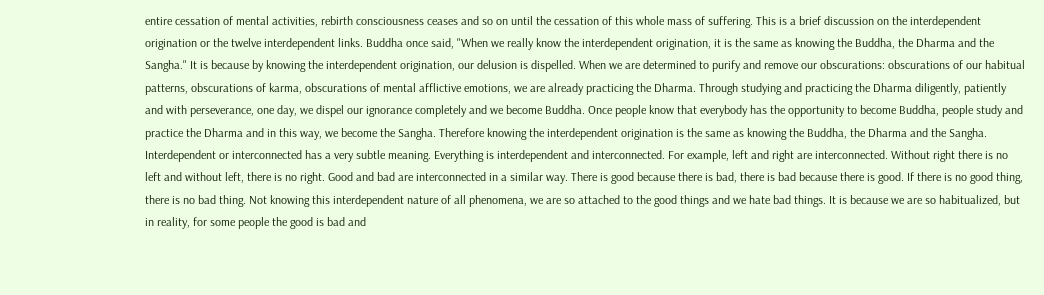entire cessation of mental activities, rebirth consciousness ceases and so on until the cessation of this whole mass of suffering. This is a brief discussion on the interdependent origination or the twelve interdependent links. Buddha once said, "When we really know the interdependent origination, it is the same as knowing the Buddha, the Dharma and the Sangha." It is because by knowing the interdependent origination, our delusion is dispelled. When we are determined to purify and remove our obscurations: obscurations of our habitual patterns, obscurations of karma, obscurations of mental afflictive emotions, we are already practicing the Dharma. Through studying and practicing the Dharma diligently, patiently and with perseverance, one day, we dispel our ignorance completely and we become Buddha. Once people know that everybody has the opportunity to become Buddha, people study and practice the Dharma and in this way, we become the Sangha. Therefore knowing the interdependent origination is the same as knowing the Buddha, the Dharma and the Sangha. Interdependent or interconnected has a very subtle meaning. Everything is interdependent and interconnected. For example, left and right are interconnected. Without right there is no left and without left, there is no right. Good and bad are interconnected in a similar way. There is good because there is bad, there is bad because there is good. If there is no good thing, there is no bad thing. Not knowing this interdependent nature of all phenomena, we are so attached to the good things and we hate bad things. It is because we are so habitualized, but in reality, for some people the good is bad and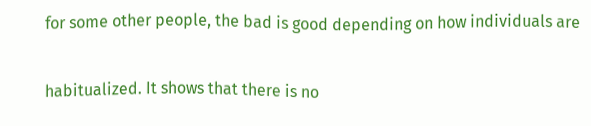for some other people, the bad is good depending on how individuals are

habitualized. It shows that there is no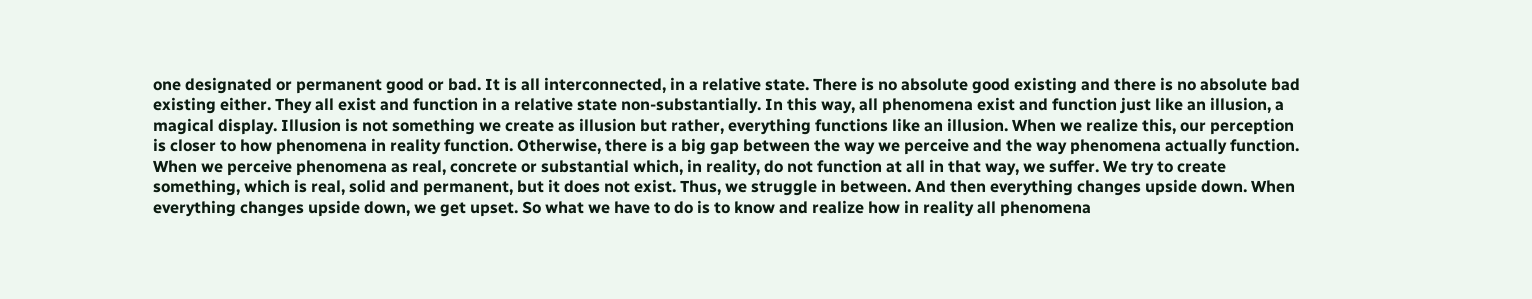one designated or permanent good or bad. It is all interconnected, in a relative state. There is no absolute good existing and there is no absolute bad existing either. They all exist and function in a relative state non-substantially. In this way, all phenomena exist and function just like an illusion, a magical display. Illusion is not something we create as illusion but rather, everything functions like an illusion. When we realize this, our perception is closer to how phenomena in reality function. Otherwise, there is a big gap between the way we perceive and the way phenomena actually function. When we perceive phenomena as real, concrete or substantial which, in reality, do not function at all in that way, we suffer. We try to create something, which is real, solid and permanent, but it does not exist. Thus, we struggle in between. And then everything changes upside down. When everything changes upside down, we get upset. So what we have to do is to know and realize how in reality all phenomena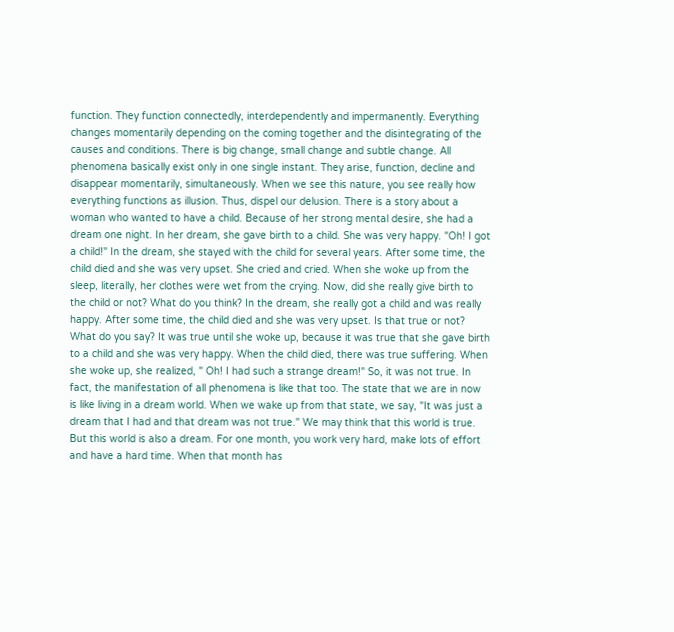function. They function connectedly, interdependently and impermanently. Everything changes momentarily depending on the coming together and the disintegrating of the causes and conditions. There is big change, small change and subtle change. All phenomena basically exist only in one single instant. They arise, function, decline and disappear momentarily, simultaneously. When we see this nature, you see really how everything functions as illusion. Thus, dispel our delusion. There is a story about a woman who wanted to have a child. Because of her strong mental desire, she had a dream one night. In her dream, she gave birth to a child. She was very happy. "Oh! I got a child!" In the dream, she stayed with the child for several years. After some time, the child died and she was very upset. She cried and cried. When she woke up from the sleep, literally, her clothes were wet from the crying. Now, did she really give birth to the child or not? What do you think? In the dream, she really got a child and was really happy. After some time, the child died and she was very upset. Is that true or not? What do you say? It was true until she woke up, because it was true that she gave birth to a child and she was very happy. When the child died, there was true suffering. When she woke up, she realized, " Oh! I had such a strange dream!" So, it was not true. In fact, the manifestation of all phenomena is like that too. The state that we are in now is like living in a dream world. When we wake up from that state, we say, "It was just a dream that I had and that dream was not true." We may think that this world is true. But this world is also a dream. For one month, you work very hard, make lots of effort and have a hard time. When that month has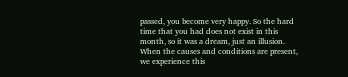passed, you become very happy. So the hard time that you had does not exist in this month, so it was a dream, just an illusion. When the causes and conditions are present, we experience this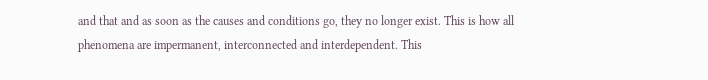and that and as soon as the causes and conditions go, they no longer exist. This is how all phenomena are impermanent, interconnected and interdependent. This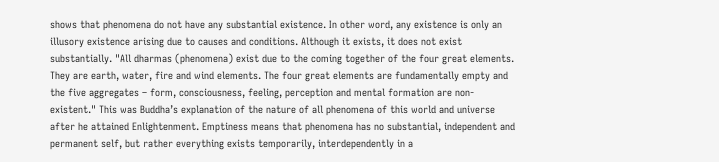shows that phenomena do not have any substantial existence. In other word, any existence is only an illusory existence arising due to causes and conditions. Although it exists, it does not exist substantially. "All dharmas (phenomena) exist due to the coming together of the four great elements. They are earth, water, fire and wind elements. The four great elements are fundamentally empty and the five aggregates – form, consciousness, feeling, perception and mental formation are non-existent." This was Buddha’s explanation of the nature of all phenomena of this world and universe after he attained Enlightenment. Emptiness means that phenomena has no substantial, independent and permanent self, but rather everything exists temporarily, interdependently in a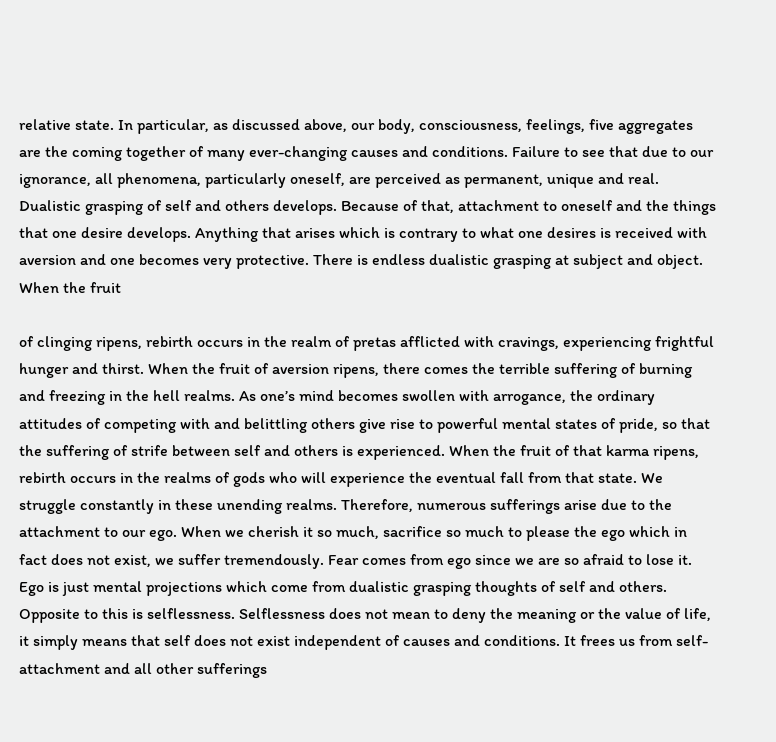relative state. In particular, as discussed above, our body, consciousness, feelings, five aggregates are the coming together of many ever-changing causes and conditions. Failure to see that due to our ignorance, all phenomena, particularly oneself, are perceived as permanent, unique and real. Dualistic grasping of self and others develops. Because of that, attachment to oneself and the things that one desire develops. Anything that arises which is contrary to what one desires is received with aversion and one becomes very protective. There is endless dualistic grasping at subject and object. When the fruit

of clinging ripens, rebirth occurs in the realm of pretas afflicted with cravings, experiencing frightful hunger and thirst. When the fruit of aversion ripens, there comes the terrible suffering of burning and freezing in the hell realms. As one’s mind becomes swollen with arrogance, the ordinary attitudes of competing with and belittling others give rise to powerful mental states of pride, so that the suffering of strife between self and others is experienced. When the fruit of that karma ripens, rebirth occurs in the realms of gods who will experience the eventual fall from that state. We struggle constantly in these unending realms. Therefore, numerous sufferings arise due to the attachment to our ego. When we cherish it so much, sacrifice so much to please the ego which in fact does not exist, we suffer tremendously. Fear comes from ego since we are so afraid to lose it. Ego is just mental projections which come from dualistic grasping thoughts of self and others. Opposite to this is selflessness. Selflessness does not mean to deny the meaning or the value of life, it simply means that self does not exist independent of causes and conditions. It frees us from self-attachment and all other sufferings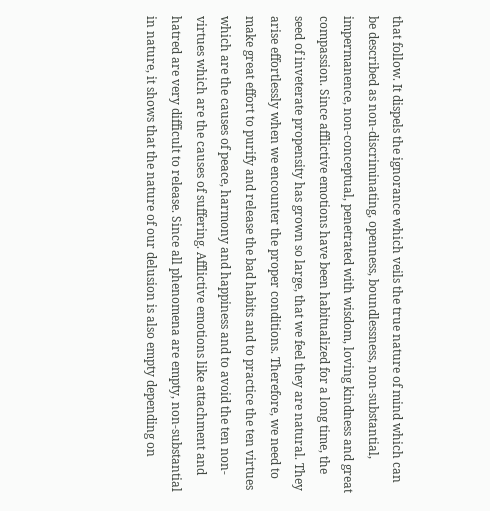that follow. It dispels the ignorance which veils the true nature of mind which can be described as non-discriminating, openness, boundlessness, non-substantial, impermanence, non-conceptual, penetrated with wisdom, loving kindness and great compassion. Since afflictive emotions have been habitualized for a long time, the seed of inveterate propensity has grown so large, that we feel they are natural. They arise effortlessly when we encounter the proper conditions. Therefore, we need to make great effort to purify and release the bad habits and to practice the ten virtues which are the causes of peace, harmony and happiness and to avoid the ten non-virtues which are the causes of suffering. Afflictive emotions like attachment and hatred are very difficult to release. Since all phenomena are empty, non-substantial in nature, it shows that the nature of our delusion is also empty depending on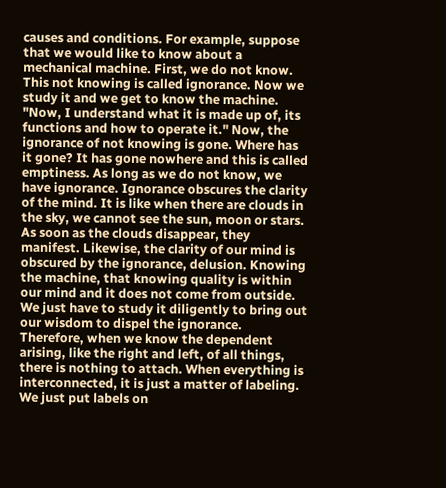causes and conditions. For example, suppose that we would like to know about a mechanical machine. First, we do not know. This not knowing is called ignorance. Now we study it and we get to know the machine. "Now, I understand what it is made up of, its functions and how to operate it." Now, the ignorance of not knowing is gone. Where has it gone? It has gone nowhere and this is called emptiness. As long as we do not know, we have ignorance. Ignorance obscures the clarity of the mind. It is like when there are clouds in the sky, we cannot see the sun, moon or stars. As soon as the clouds disappear, they manifest. Likewise, the clarity of our mind is obscured by the ignorance, delusion. Knowing the machine, that knowing quality is within our mind and it does not come from outside. We just have to study it diligently to bring out our wisdom to dispel the ignorance. Therefore, when we know the dependent arising, like the right and left, of all things, there is nothing to attach. When everything is interconnected, it is just a matter of labeling. We just put labels on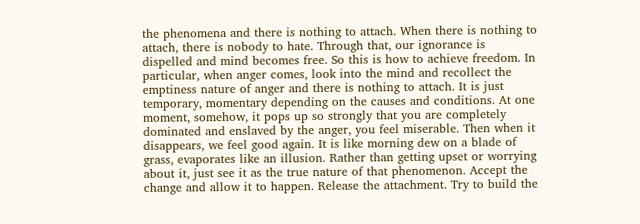the phenomena and there is nothing to attach. When there is nothing to attach, there is nobody to hate. Through that, our ignorance is dispelled and mind becomes free. So this is how to achieve freedom. In particular, when anger comes, look into the mind and recollect the emptiness nature of anger and there is nothing to attach. It is just temporary, momentary depending on the causes and conditions. At one moment, somehow, it pops up so strongly that you are completely dominated and enslaved by the anger, you feel miserable. Then when it disappears, we feel good again. It is like morning dew on a blade of grass, evaporates like an illusion. Rather than getting upset or worrying about it, just see it as the true nature of that phenomenon. Accept the change and allow it to happen. Release the attachment. Try to build the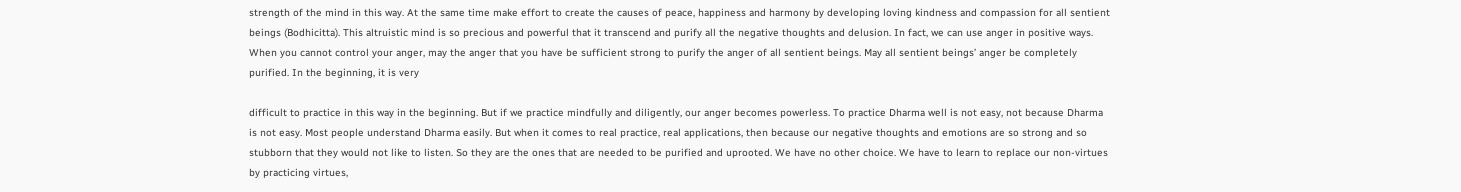strength of the mind in this way. At the same time make effort to create the causes of peace, happiness and harmony by developing loving kindness and compassion for all sentient beings (Bodhicitta). This altruistic mind is so precious and powerful that it transcend and purify all the negative thoughts and delusion. In fact, we can use anger in positive ways. When you cannot control your anger, may the anger that you have be sufficient strong to purify the anger of all sentient beings. May all sentient beings’ anger be completely purified. In the beginning, it is very

difficult to practice in this way in the beginning. But if we practice mindfully and diligently, our anger becomes powerless. To practice Dharma well is not easy, not because Dharma is not easy. Most people understand Dharma easily. But when it comes to real practice, real applications, then because our negative thoughts and emotions are so strong and so stubborn that they would not like to listen. So they are the ones that are needed to be purified and uprooted. We have no other choice. We have to learn to replace our non-virtues by practicing virtues,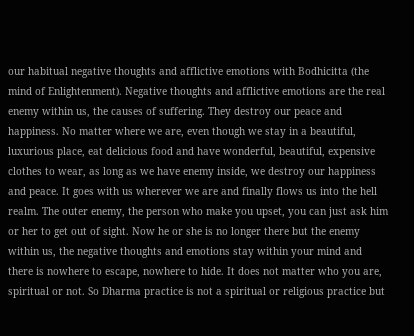our habitual negative thoughts and afflictive emotions with Bodhicitta (the mind of Enlightenment). Negative thoughts and afflictive emotions are the real enemy within us, the causes of suffering. They destroy our peace and happiness. No matter where we are, even though we stay in a beautiful, luxurious place, eat delicious food and have wonderful, beautiful, expensive clothes to wear, as long as we have enemy inside, we destroy our happiness and peace. It goes with us wherever we are and finally flows us into the hell realm. The outer enemy, the person who make you upset, you can just ask him or her to get out of sight. Now he or she is no longer there but the enemy within us, the negative thoughts and emotions stay within your mind and there is nowhere to escape, nowhere to hide. It does not matter who you are, spiritual or not. So Dharma practice is not a spiritual or religious practice but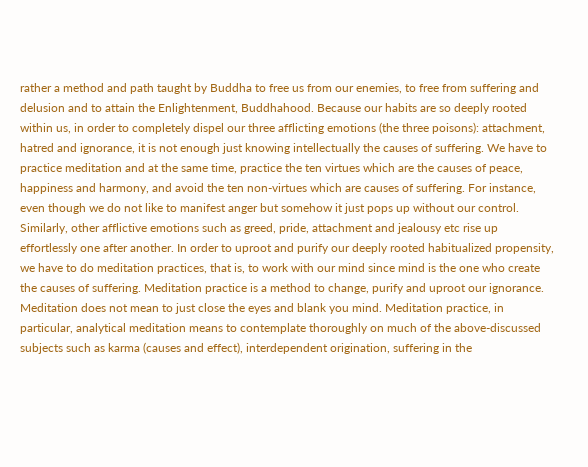rather a method and path taught by Buddha to free us from our enemies, to free from suffering and delusion and to attain the Enlightenment, Buddhahood. Because our habits are so deeply rooted within us, in order to completely dispel our three afflicting emotions (the three poisons): attachment, hatred and ignorance, it is not enough just knowing intellectually the causes of suffering. We have to practice meditation and at the same time, practice the ten virtues which are the causes of peace, happiness and harmony, and avoid the ten non-virtues which are causes of suffering. For instance, even though we do not like to manifest anger but somehow it just pops up without our control. Similarly, other afflictive emotions such as greed, pride, attachment and jealousy etc rise up effortlessly one after another. In order to uproot and purify our deeply rooted habitualized propensity, we have to do meditation practices, that is, to work with our mind since mind is the one who create the causes of suffering. Meditation practice is a method to change, purify and uproot our ignorance. Meditation does not mean to just close the eyes and blank you mind. Meditation practice, in particular, analytical meditation means to contemplate thoroughly on much of the above-discussed subjects such as karma (causes and effect), interdependent origination, suffering in the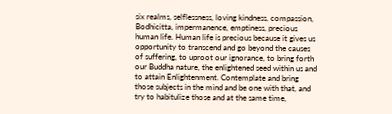six realms, selflessness, loving kindness, compassion, Bodhicitta, impermanence, emptiness, precious human life. Human life is precious because it gives us opportunity to transcend and go beyond the causes of suffering, to uproot our ignorance, to bring forth our Buddha nature, the enlightened seed within us and to attain Enlightenment. Contemplate and bring those subjects in the mind and be one with that, and try to habitulize those and at the same time,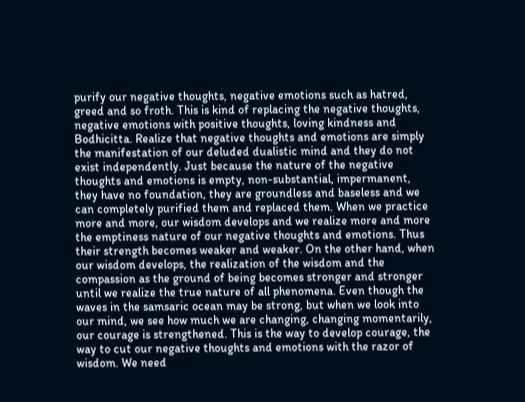purify our negative thoughts, negative emotions such as hatred, greed and so froth. This is kind of replacing the negative thoughts, negative emotions with positive thoughts, loving kindness and Bodhicitta. Realize that negative thoughts and emotions are simply the manifestation of our deluded dualistic mind and they do not exist independently. Just because the nature of the negative thoughts and emotions is empty, non-substantial, impermanent, they have no foundation, they are groundless and baseless and we can completely purified them and replaced them. When we practice more and more, our wisdom develops and we realize more and more the emptiness nature of our negative thoughts and emotions. Thus their strength becomes weaker and weaker. On the other hand, when our wisdom develops, the realization of the wisdom and the compassion as the ground of being becomes stronger and stronger until we realize the true nature of all phenomena. Even though the waves in the samsaric ocean may be strong, but when we look into our mind, we see how much we are changing, changing momentarily, our courage is strengthened. This is the way to develop courage, the way to cut our negative thoughts and emotions with the razor of wisdom. We need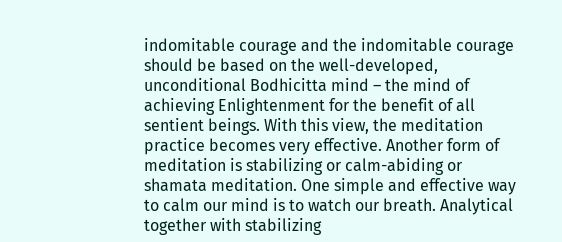indomitable courage and the indomitable courage should be based on the well-developed, unconditional Bodhicitta mind – the mind of achieving Enlightenment for the benefit of all sentient beings. With this view, the meditation practice becomes very effective. Another form of meditation is stabilizing or calm-abiding or shamata meditation. One simple and effective way to calm our mind is to watch our breath. Analytical together with stabilizing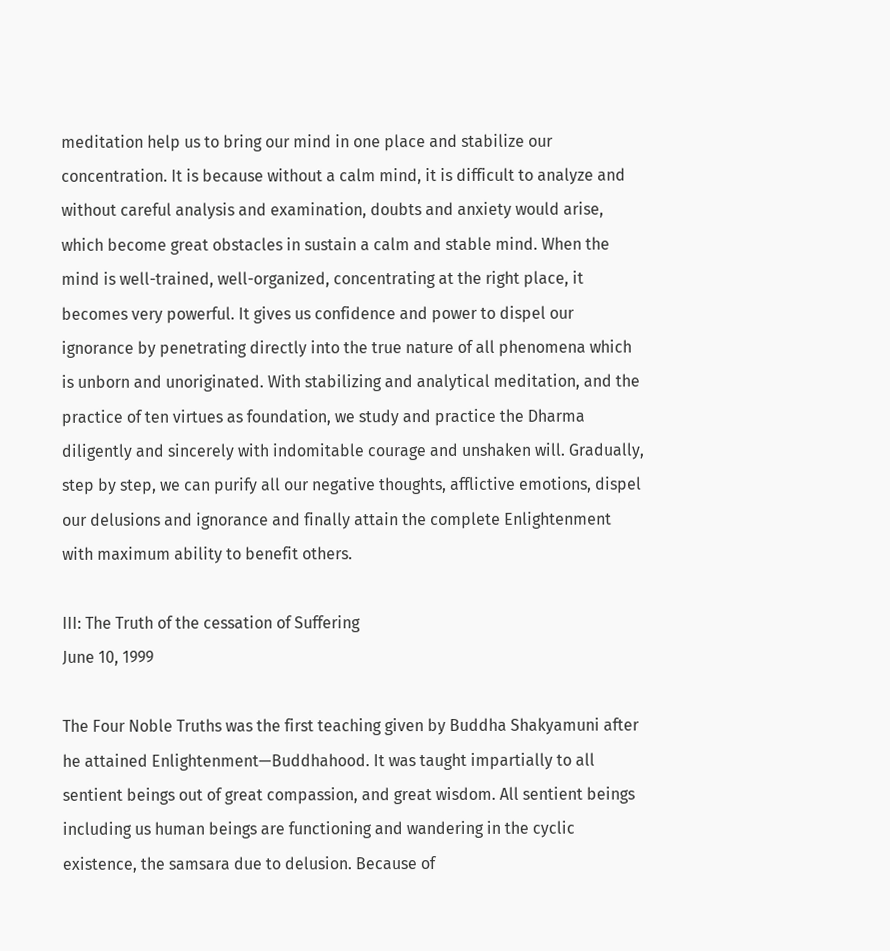meditation help us to bring our mind in one place and stabilize our concentration. It is because without a calm mind, it is difficult to analyze and without careful analysis and examination, doubts and anxiety would arise, which become great obstacles in sustain a calm and stable mind. When the mind is well-trained, well-organized, concentrating at the right place, it becomes very powerful. It gives us confidence and power to dispel our ignorance by penetrating directly into the true nature of all phenomena which is unborn and unoriginated. With stabilizing and analytical meditation, and the practice of ten virtues as foundation, we study and practice the Dharma diligently and sincerely with indomitable courage and unshaken will. Gradually, step by step, we can purify all our negative thoughts, afflictive emotions, dispel our delusions and ignorance and finally attain the complete Enlightenment with maximum ability to benefit others.

III: The Truth of the cessation of Suffering
June 10, 1999

The Four Noble Truths was the first teaching given by Buddha Shakyamuni after he attained Enlightenment—Buddhahood. It was taught impartially to all sentient beings out of great compassion, and great wisdom. All sentient beings including us human beings are functioning and wandering in the cyclic existence, the samsara due to delusion. Because of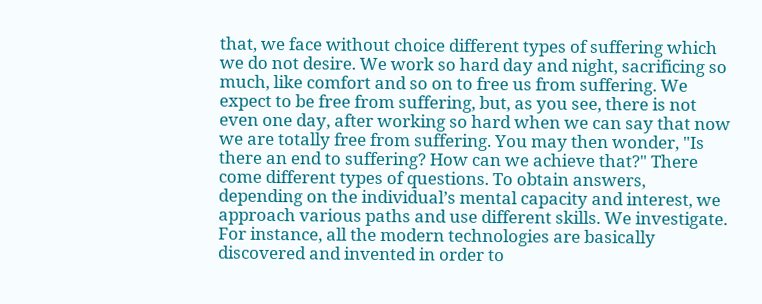that, we face without choice different types of suffering which we do not desire. We work so hard day and night, sacrificing so much, like comfort and so on to free us from suffering. We expect to be free from suffering, but, as you see, there is not even one day, after working so hard when we can say that now we are totally free from suffering. You may then wonder, "Is there an end to suffering? How can we achieve that?" There come different types of questions. To obtain answers, depending on the individual’s mental capacity and interest, we approach various paths and use different skills. We investigate. For instance, all the modern technologies are basically discovered and invented in order to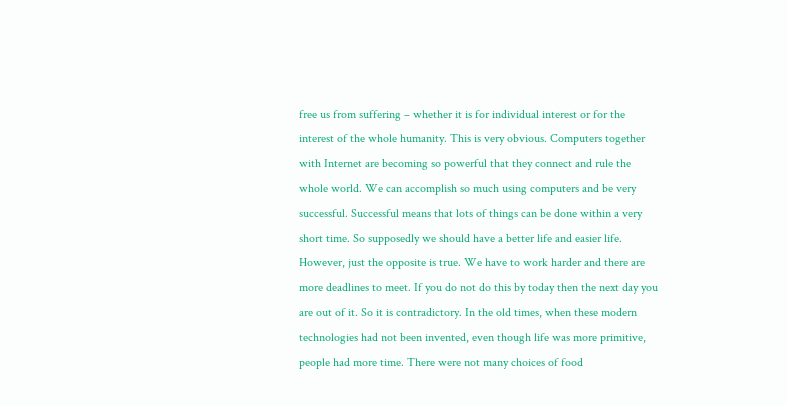free us from suffering – whether it is for individual interest or for the interest of the whole humanity. This is very obvious. Computers together with Internet are becoming so powerful that they connect and rule the whole world. We can accomplish so much using computers and be very successful. Successful means that lots of things can be done within a very short time. So supposedly we should have a better life and easier life. However, just the opposite is true. We have to work harder and there are more deadlines to meet. If you do not do this by today then the next day you are out of it. So it is contradictory. In the old times, when these modern technologies had not been invented, even though life was more primitive, people had more time. There were not many choices of food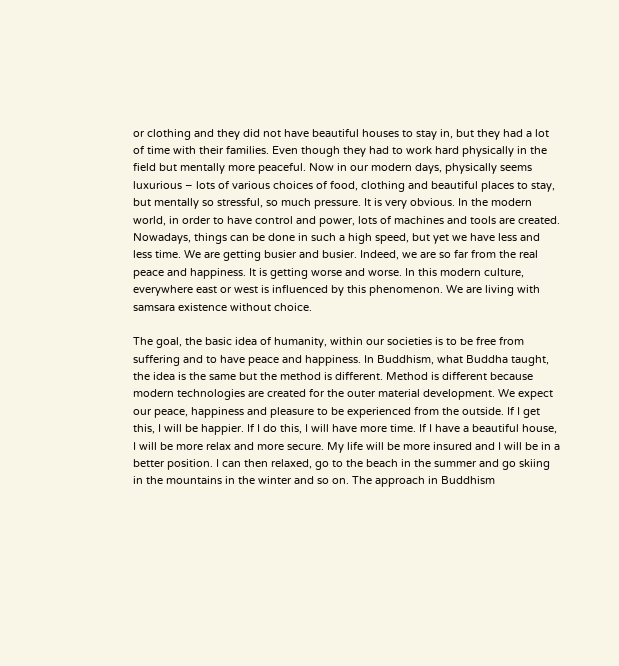or clothing and they did not have beautiful houses to stay in, but they had a lot of time with their families. Even though they had to work hard physically in the field but mentally more peaceful. Now in our modern days, physically seems luxurious – lots of various choices of food, clothing and beautiful places to stay, but mentally so stressful, so much pressure. It is very obvious. In the modern world, in order to have control and power, lots of machines and tools are created. Nowadays, things can be done in such a high speed, but yet we have less and less time. We are getting busier and busier. Indeed, we are so far from the real peace and happiness. It is getting worse and worse. In this modern culture, everywhere east or west is influenced by this phenomenon. We are living with samsara existence without choice.

The goal, the basic idea of humanity, within our societies is to be free from suffering and to have peace and happiness. In Buddhism, what Buddha taught, the idea is the same but the method is different. Method is different because modern technologies are created for the outer material development. We expect our peace, happiness and pleasure to be experienced from the outside. If I get this, I will be happier. If I do this, I will have more time. If I have a beautiful house, I will be more relax and more secure. My life will be more insured and I will be in a better position. I can then relaxed, go to the beach in the summer and go skiing in the mountains in the winter and so on. The approach in Buddhism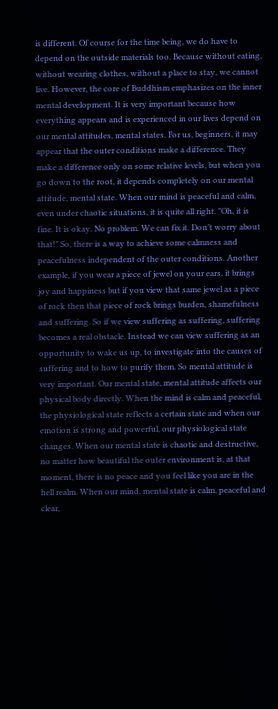is different. Of course for the time being, we do have to depend on the outside materials too. Because without eating, without wearing clothes, without a place to stay, we cannot live. However, the core of Buddhism emphasizes on the inner mental development. It is very important because how everything appears and is experienced in our lives depend on our mental attitudes, mental states. For us, beginners, it may appear that the outer conditions make a difference. They make a difference only on some relative levels, but when you go down to the root, it depends completely on our mental attitude, mental state. When our mind is peaceful and calm, even under chaotic situations, it is quite all right. "Oh, it is fine. It is okay. No problem. We can fix it. Don’t worry about that!" So, there is a way to achieve some calmness and peacefulness independent of the outer conditions. Another example, if you wear a piece of jewel on your ears, it brings joy and happiness but if you view that same jewel as a piece of rock then that piece of rock brings burden, shamefulness and suffering. So if we view suffering as suffering, suffering becomes a real obstacle. Instead we can view suffering as an opportunity to wake us up, to investigate into the causes of suffering and to how to purify them. So mental attitude is very important. Our mental state, mental attitude affects our physical body directly. When the mind is calm and peaceful, the physiological state reflects a certain state and when our emotion is strong and powerful, our physiological state changes. When our mental state is chaotic and destructive, no matter how beautiful the outer environment is, at that moment, there is no peace and you feel like you are in the hell realm. When our mind, mental state is calm, peaceful and clear,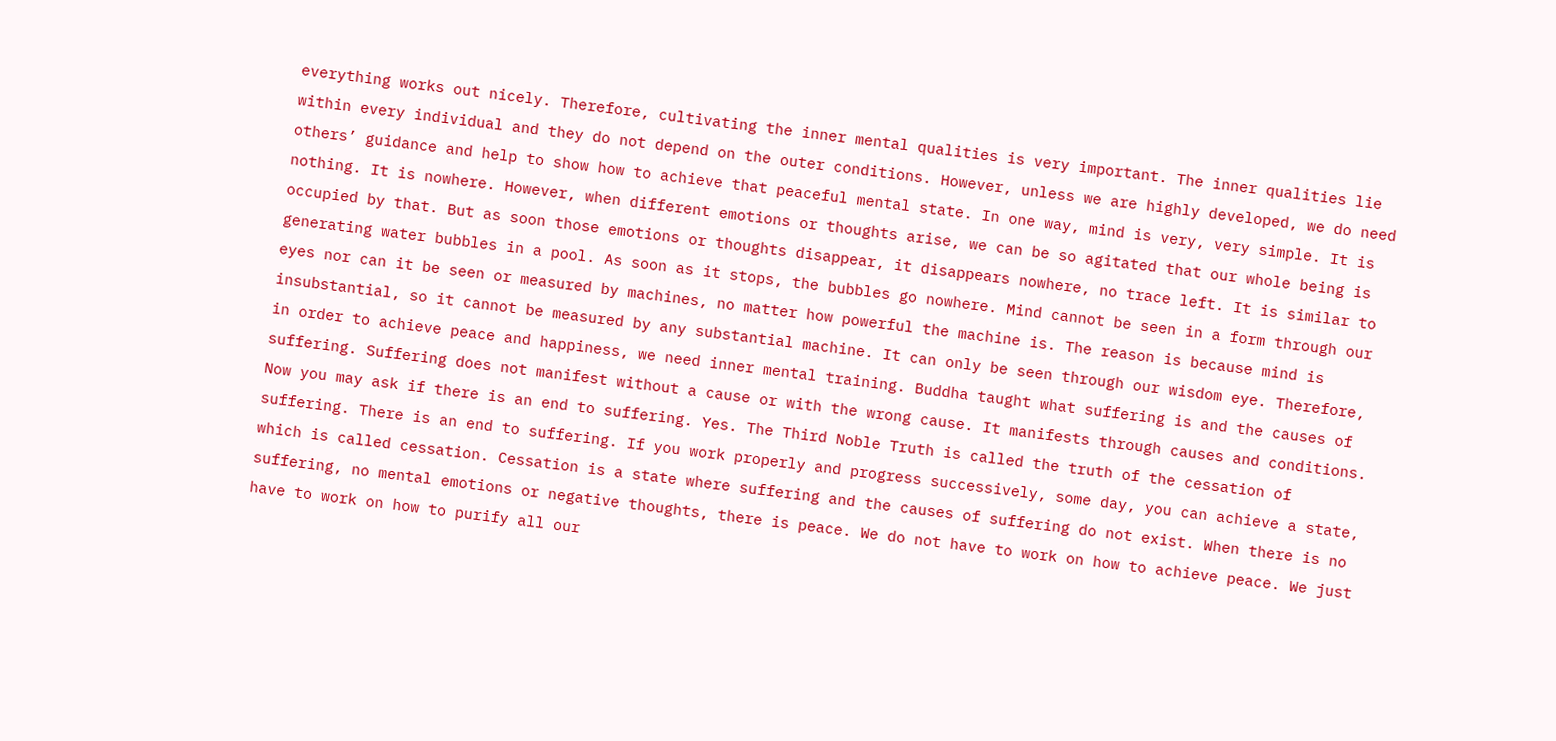everything works out nicely. Therefore, cultivating the inner mental qualities is very important. The inner qualities lie within every individual and they do not depend on the outer conditions. However, unless we are highly developed, we do need others’ guidance and help to show how to achieve that peaceful mental state. In one way, mind is very, very simple. It is nothing. It is nowhere. However, when different emotions or thoughts arise, we can be so agitated that our whole being is occupied by that. But as soon those emotions or thoughts disappear, it disappears nowhere, no trace left. It is similar to generating water bubbles in a pool. As soon as it stops, the bubbles go nowhere. Mind cannot be seen in a form through our eyes nor can it be seen or measured by machines, no matter how powerful the machine is. The reason is because mind is insubstantial, so it cannot be measured by any substantial machine. It can only be seen through our wisdom eye. Therefore, in order to achieve peace and happiness, we need inner mental training. Buddha taught what suffering is and the causes of suffering. Suffering does not manifest without a cause or with the wrong cause. It manifests through causes and conditions. Now you may ask if there is an end to suffering. Yes. The Third Noble Truth is called the truth of the cessation of suffering. There is an end to suffering. If you work properly and progress successively, some day, you can achieve a state, which is called cessation. Cessation is a state where suffering and the causes of suffering do not exist. When there is no suffering, no mental emotions or negative thoughts, there is peace. We do not have to work on how to achieve peace. We just have to work on how to purify all our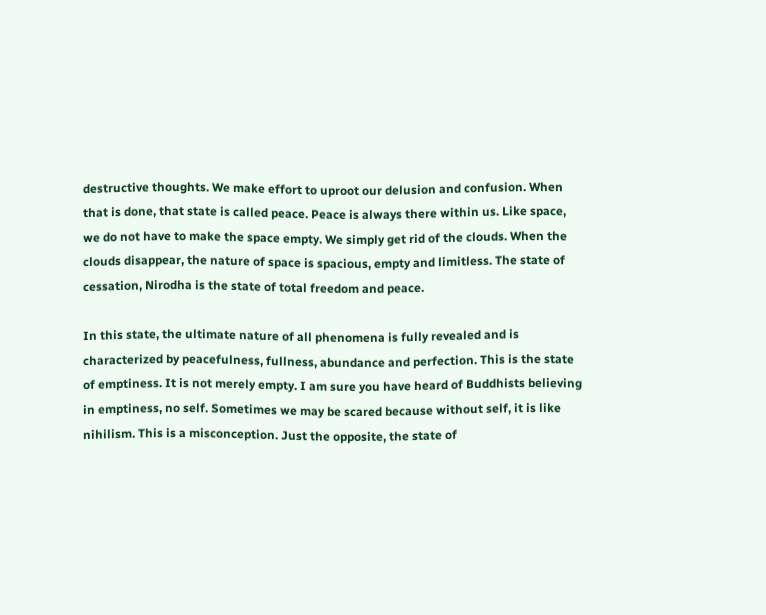destructive thoughts. We make effort to uproot our delusion and confusion. When that is done, that state is called peace. Peace is always there within us. Like space, we do not have to make the space empty. We simply get rid of the clouds. When the clouds disappear, the nature of space is spacious, empty and limitless. The state of cessation, Nirodha is the state of total freedom and peace.

In this state, the ultimate nature of all phenomena is fully revealed and is characterized by peacefulness, fullness, abundance and perfection. This is the state of emptiness. It is not merely empty. I am sure you have heard of Buddhists believing in emptiness, no self. Sometimes we may be scared because without self, it is like nihilism. This is a misconception. Just the opposite, the state of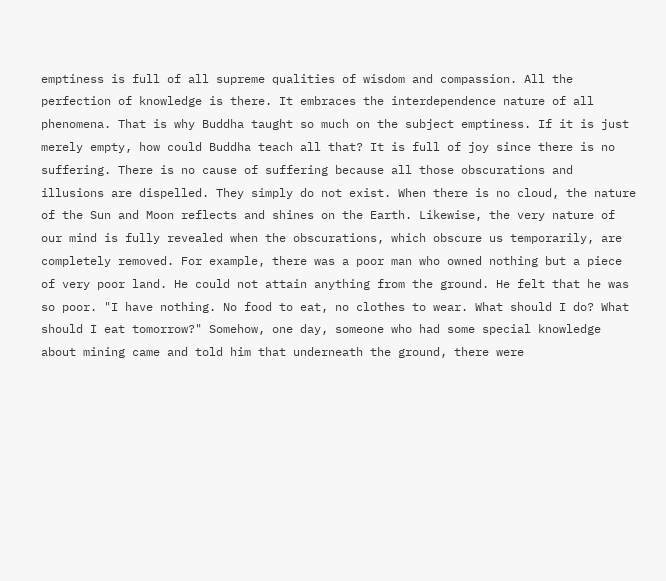emptiness is full of all supreme qualities of wisdom and compassion. All the perfection of knowledge is there. It embraces the interdependence nature of all phenomena. That is why Buddha taught so much on the subject emptiness. If it is just merely empty, how could Buddha teach all that? It is full of joy since there is no suffering. There is no cause of suffering because all those obscurations and illusions are dispelled. They simply do not exist. When there is no cloud, the nature of the Sun and Moon reflects and shines on the Earth. Likewise, the very nature of our mind is fully revealed when the obscurations, which obscure us temporarily, are completely removed. For example, there was a poor man who owned nothing but a piece of very poor land. He could not attain anything from the ground. He felt that he was so poor. "I have nothing. No food to eat, no clothes to wear. What should I do? What should I eat tomorrow?" Somehow, one day, someone who had some special knowledge about mining came and told him that underneath the ground, there were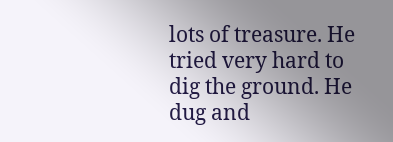lots of treasure. He tried very hard to dig the ground. He dug and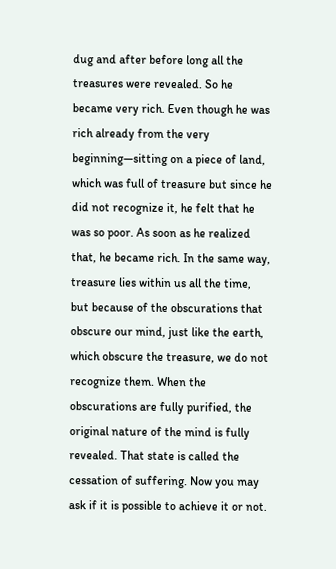dug and after before long all the treasures were revealed. So he became very rich. Even though he was rich already from the very beginning—sitting on a piece of land, which was full of treasure but since he did not recognize it, he felt that he was so poor. As soon as he realized that, he became rich. In the same way, treasure lies within us all the time, but because of the obscurations that obscure our mind, just like the earth, which obscure the treasure, we do not recognize them. When the obscurations are fully purified, the original nature of the mind is fully revealed. That state is called the cessation of suffering. Now you may ask if it is possible to achieve it or not.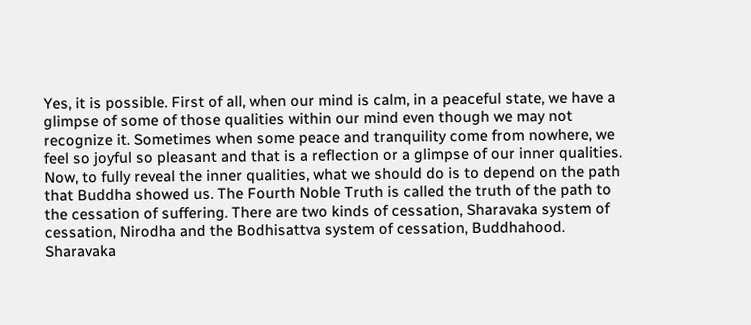Yes, it is possible. First of all, when our mind is calm, in a peaceful state, we have a glimpse of some of those qualities within our mind even though we may not recognize it. Sometimes when some peace and tranquility come from nowhere, we feel so joyful so pleasant and that is a reflection or a glimpse of our inner qualities. Now, to fully reveal the inner qualities, what we should do is to depend on the path that Buddha showed us. The Fourth Noble Truth is called the truth of the path to the cessation of suffering. There are two kinds of cessation, Sharavaka system of cessation, Nirodha and the Bodhisattva system of cessation, Buddhahood. Sharavaka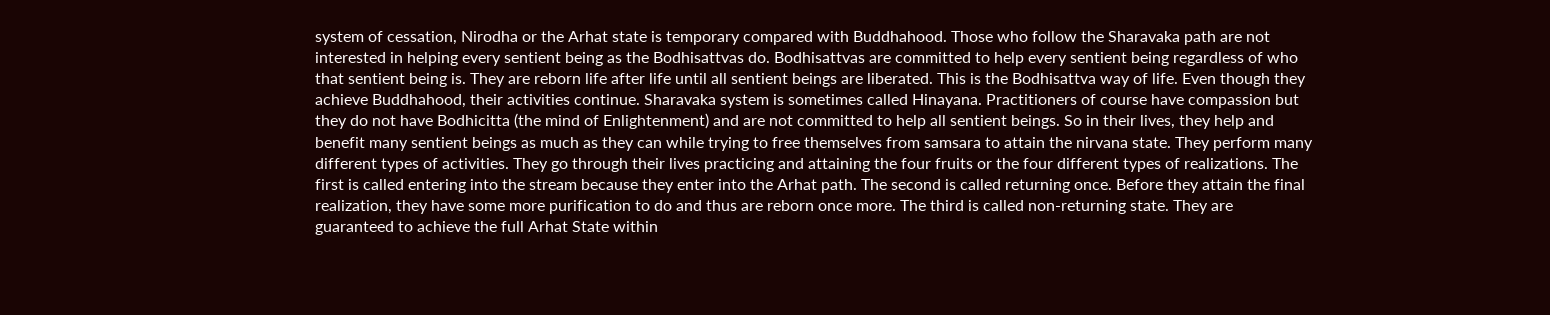system of cessation, Nirodha or the Arhat state is temporary compared with Buddhahood. Those who follow the Sharavaka path are not interested in helping every sentient being as the Bodhisattvas do. Bodhisattvas are committed to help every sentient being regardless of who that sentient being is. They are reborn life after life until all sentient beings are liberated. This is the Bodhisattva way of life. Even though they achieve Buddhahood, their activities continue. Sharavaka system is sometimes called Hinayana. Practitioners of course have compassion but they do not have Bodhicitta (the mind of Enlightenment) and are not committed to help all sentient beings. So in their lives, they help and benefit many sentient beings as much as they can while trying to free themselves from samsara to attain the nirvana state. They perform many different types of activities. They go through their lives practicing and attaining the four fruits or the four different types of realizations. The first is called entering into the stream because they enter into the Arhat path. The second is called returning once. Before they attain the final realization, they have some more purification to do and thus are reborn once more. The third is called non-returning state. They are guaranteed to achieve the full Arhat State within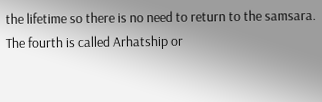the lifetime so there is no need to return to the samsara. The fourth is called Arhatship or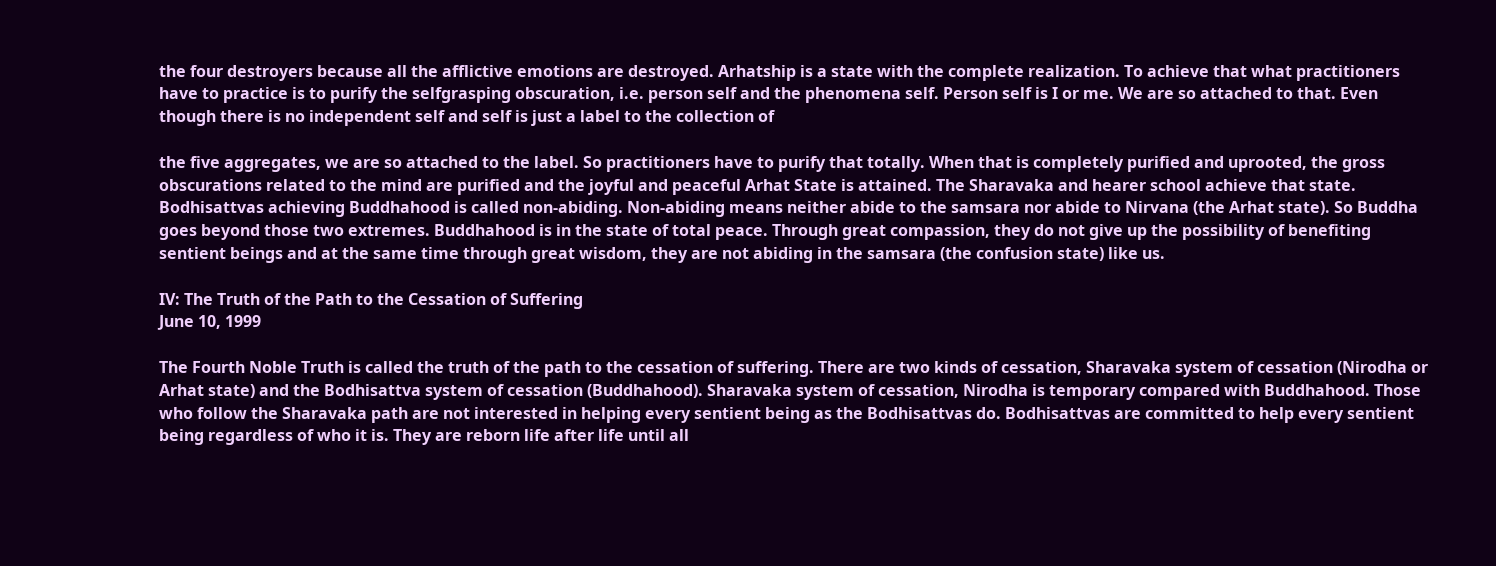the four destroyers because all the afflictive emotions are destroyed. Arhatship is a state with the complete realization. To achieve that what practitioners have to practice is to purify the selfgrasping obscuration, i.e. person self and the phenomena self. Person self is I or me. We are so attached to that. Even though there is no independent self and self is just a label to the collection of

the five aggregates, we are so attached to the label. So practitioners have to purify that totally. When that is completely purified and uprooted, the gross obscurations related to the mind are purified and the joyful and peaceful Arhat State is attained. The Sharavaka and hearer school achieve that state. Bodhisattvas achieving Buddhahood is called non-abiding. Non-abiding means neither abide to the samsara nor abide to Nirvana (the Arhat state). So Buddha goes beyond those two extremes. Buddhahood is in the state of total peace. Through great compassion, they do not give up the possibility of benefiting sentient beings and at the same time through great wisdom, they are not abiding in the samsara (the confusion state) like us.

IV: The Truth of the Path to the Cessation of Suffering
June 10, 1999

The Fourth Noble Truth is called the truth of the path to the cessation of suffering. There are two kinds of cessation, Sharavaka system of cessation (Nirodha or Arhat state) and the Bodhisattva system of cessation (Buddhahood). Sharavaka system of cessation, Nirodha is temporary compared with Buddhahood. Those who follow the Sharavaka path are not interested in helping every sentient being as the Bodhisattvas do. Bodhisattvas are committed to help every sentient being regardless of who it is. They are reborn life after life until all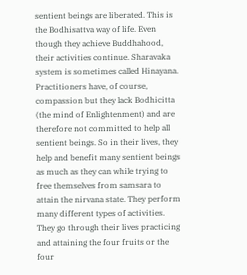sentient beings are liberated. This is the Bodhisattva way of life. Even though they achieve Buddhahood, their activities continue. Sharavaka system is sometimes called Hinayana. Practitioners have, of course, compassion but they lack Bodhicitta (the mind of Enlightenment) and are therefore not committed to help all sentient beings. So in their lives, they help and benefit many sentient beings as much as they can while trying to free themselves from samsara to attain the nirvana state. They perform many different types of activities. They go through their lives practicing and attaining the four fruits or the four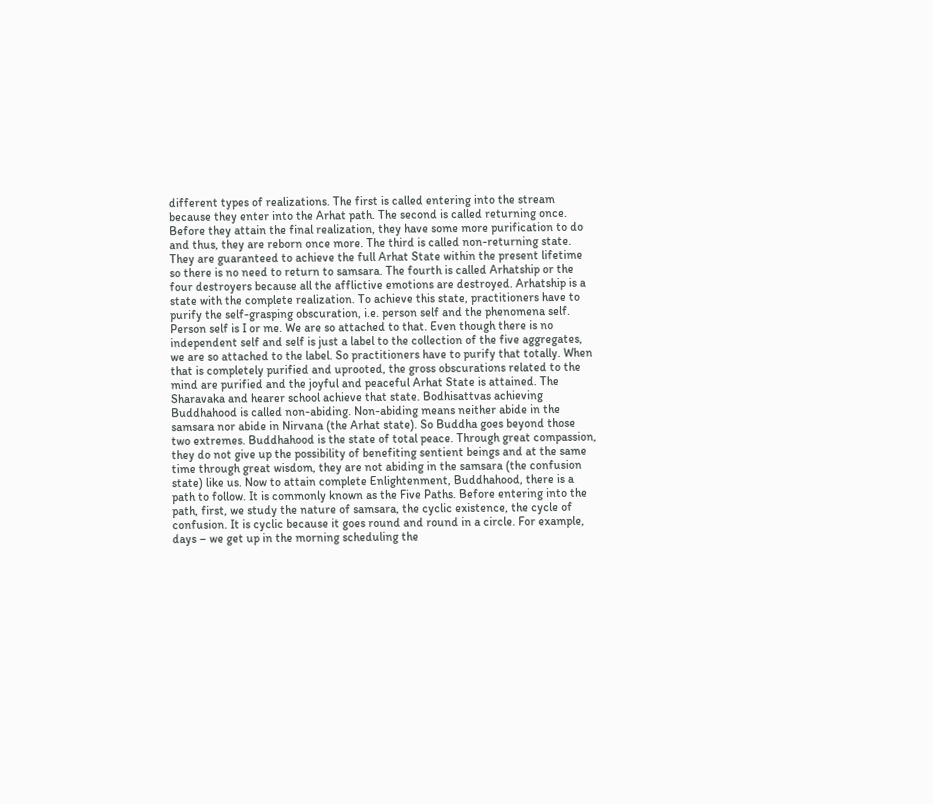different types of realizations. The first is called entering into the stream because they enter into the Arhat path. The second is called returning once. Before they attain the final realization, they have some more purification to do and thus, they are reborn once more. The third is called non-returning state. They are guaranteed to achieve the full Arhat State within the present lifetime so there is no need to return to samsara. The fourth is called Arhatship or the four destroyers because all the afflictive emotions are destroyed. Arhatship is a state with the complete realization. To achieve this state, practitioners have to purify the self-grasping obscuration, i.e. person self and the phenomena self. Person self is I or me. We are so attached to that. Even though there is no independent self and self is just a label to the collection of the five aggregates, we are so attached to the label. So practitioners have to purify that totally. When that is completely purified and uprooted, the gross obscurations related to the mind are purified and the joyful and peaceful Arhat State is attained. The Sharavaka and hearer school achieve that state. Bodhisattvas achieving Buddhahood is called non-abiding. Non-abiding means neither abide in the samsara nor abide in Nirvana (the Arhat state). So Buddha goes beyond those two extremes. Buddhahood is the state of total peace. Through great compassion, they do not give up the possibility of benefiting sentient beings and at the same time through great wisdom, they are not abiding in the samsara (the confusion state) like us. Now to attain complete Enlightenment, Buddhahood, there is a path to follow. It is commonly known as the Five Paths. Before entering into the path, first, we study the nature of samsara, the cyclic existence, the cycle of confusion. It is cyclic because it goes round and round in a circle. For example, days – we get up in the morning scheduling the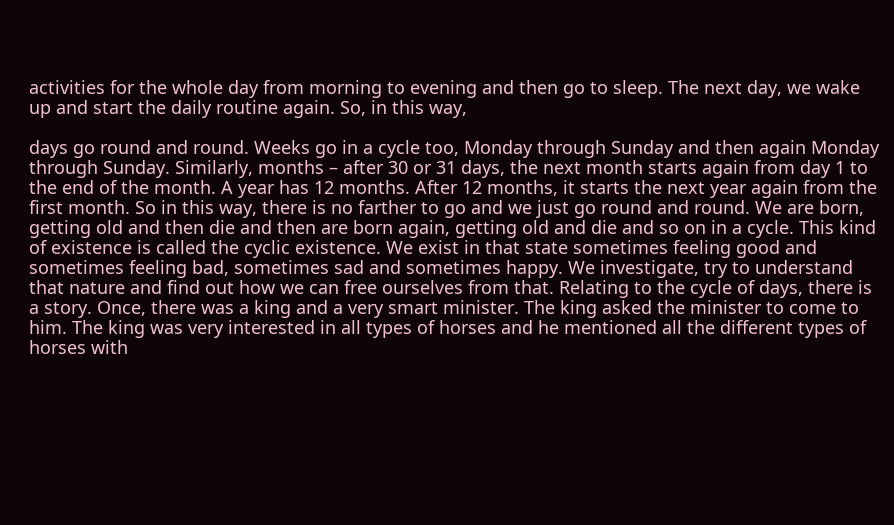activities for the whole day from morning to evening and then go to sleep. The next day, we wake up and start the daily routine again. So, in this way,

days go round and round. Weeks go in a cycle too, Monday through Sunday and then again Monday through Sunday. Similarly, months – after 30 or 31 days, the next month starts again from day 1 to the end of the month. A year has 12 months. After 12 months, it starts the next year again from the first month. So in this way, there is no farther to go and we just go round and round. We are born, getting old and then die and then are born again, getting old and die and so on in a cycle. This kind of existence is called the cyclic existence. We exist in that state sometimes feeling good and sometimes feeling bad, sometimes sad and sometimes happy. We investigate, try to understand that nature and find out how we can free ourselves from that. Relating to the cycle of days, there is a story. Once, there was a king and a very smart minister. The king asked the minister to come to him. The king was very interested in all types of horses and he mentioned all the different types of horses with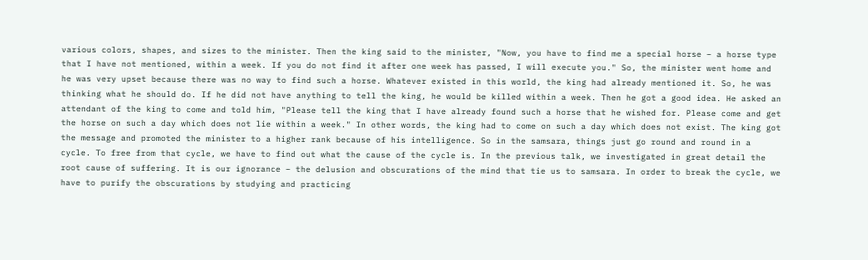various colors, shapes, and sizes to the minister. Then the king said to the minister, "Now, you have to find me a special horse – a horse type that I have not mentioned, within a week. If you do not find it after one week has passed, I will execute you." So, the minister went home and he was very upset because there was no way to find such a horse. Whatever existed in this world, the king had already mentioned it. So, he was thinking what he should do. If he did not have anything to tell the king, he would be killed within a week. Then he got a good idea. He asked an attendant of the king to come and told him, "Please tell the king that I have already found such a horse that he wished for. Please come and get the horse on such a day which does not lie within a week." In other words, the king had to come on such a day which does not exist. The king got the message and promoted the minister to a higher rank because of his intelligence. So in the samsara, things just go round and round in a cycle. To free from that cycle, we have to find out what the cause of the cycle is. In the previous talk, we investigated in great detail the root cause of suffering. It is our ignorance – the delusion and obscurations of the mind that tie us to samsara. In order to break the cycle, we have to purify the obscurations by studying and practicing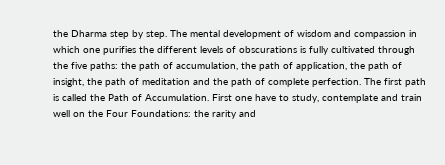the Dharma step by step. The mental development of wisdom and compassion in which one purifies the different levels of obscurations is fully cultivated through the five paths: the path of accumulation, the path of application, the path of insight, the path of meditation and the path of complete perfection. The first path is called the Path of Accumulation. First one have to study, contemplate and train well on the Four Foundations: the rarity and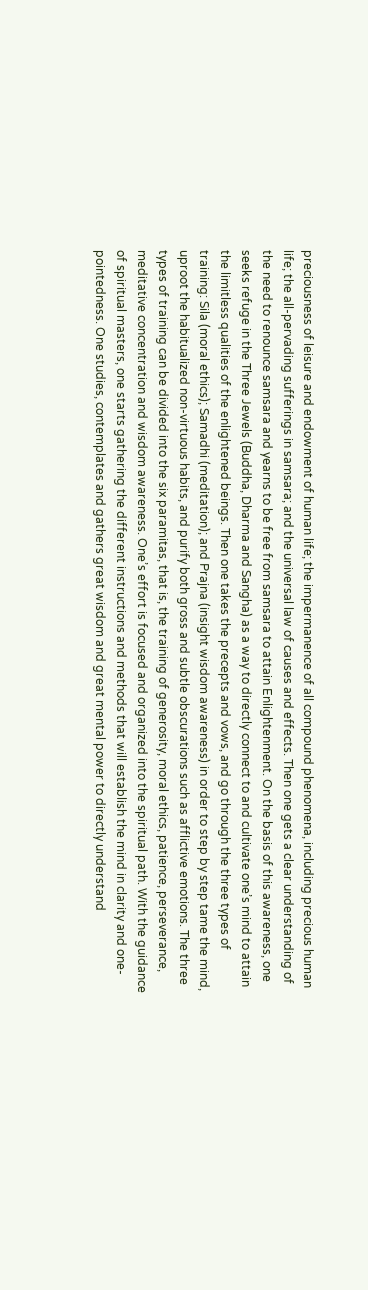preciousness of leisure and endowment of human life; the impermanence of all compound phenomena, including precious human life; the all-pervading sufferings in samsara; and the universal law of causes and effects. Then one gets a clear understanding of the need to renounce samsara and yearns to be free from samsara to attain Enlightenment. On the basis of this awareness, one seeks refuge in the Three Jewels (Buddha, Dharma and Sangha) as a way to directly connect to and cultivate one’s mind to attain the limitless qualities of the enlightened beings. Then one takes the precepts and vows, and go through the three types of training: Sila (moral ethics); Samadhi (meditation); and Prajna (insight wisdom awareness) in order to step by step tame the mind, uproot the habitualized non-virtuous habits, and purify both gross and subtle obscurations such as afflictive emotions. The three types of training can be divided into the six paramitas, that is, the training of generosity, moral ethics, patience, perseverance, meditative concentration and wisdom awareness. One’s effort is focused and organized into the spiritual path. With the guidance of spiritual masters, one starts gathering the different instructions and methods that will establish the mind in clarity and one-pointedness. One studies, contemplates and gathers great wisdom and great mental power to directly understand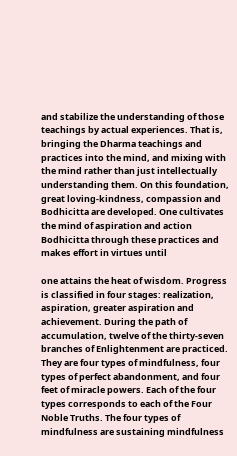and stabilize the understanding of those teachings by actual experiences. That is, bringing the Dharma teachings and practices into the mind, and mixing with the mind rather than just intellectually understanding them. On this foundation, great loving-kindness, compassion and Bodhicitta are developed. One cultivates the mind of aspiration and action Bodhicitta through these practices and makes effort in virtues until

one attains the heat of wisdom. Progress is classified in four stages: realization, aspiration, greater aspiration and achievement. During the path of accumulation, twelve of the thirty-seven branches of Enlightenment are practiced. They are four types of mindfulness, four types of perfect abandonment, and four feet of miracle powers. Each of the four types corresponds to each of the Four Noble Truths. The four types of mindfulness are sustaining mindfulness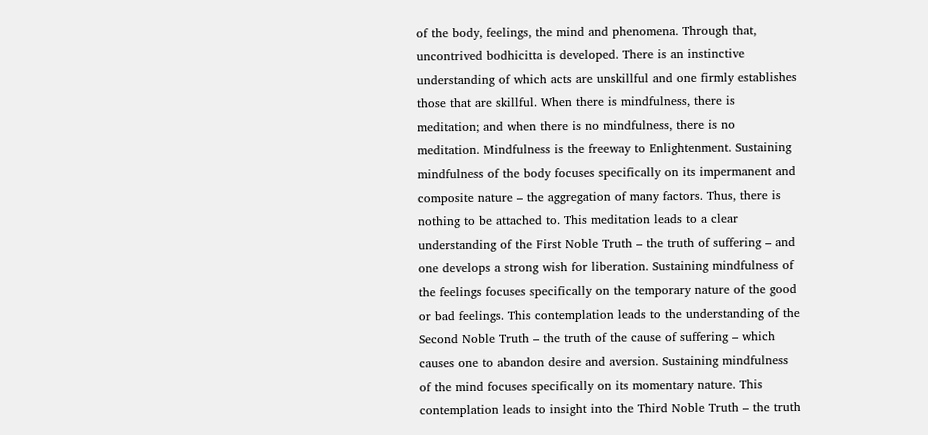of the body, feelings, the mind and phenomena. Through that, uncontrived bodhicitta is developed. There is an instinctive understanding of which acts are unskillful and one firmly establishes those that are skillful. When there is mindfulness, there is meditation; and when there is no mindfulness, there is no meditation. Mindfulness is the freeway to Enlightenment. Sustaining mindfulness of the body focuses specifically on its impermanent and composite nature – the aggregation of many factors. Thus, there is nothing to be attached to. This meditation leads to a clear understanding of the First Noble Truth – the truth of suffering – and one develops a strong wish for liberation. Sustaining mindfulness of the feelings focuses specifically on the temporary nature of the good or bad feelings. This contemplation leads to the understanding of the Second Noble Truth – the truth of the cause of suffering – which causes one to abandon desire and aversion. Sustaining mindfulness of the mind focuses specifically on its momentary nature. This contemplation leads to insight into the Third Noble Truth – the truth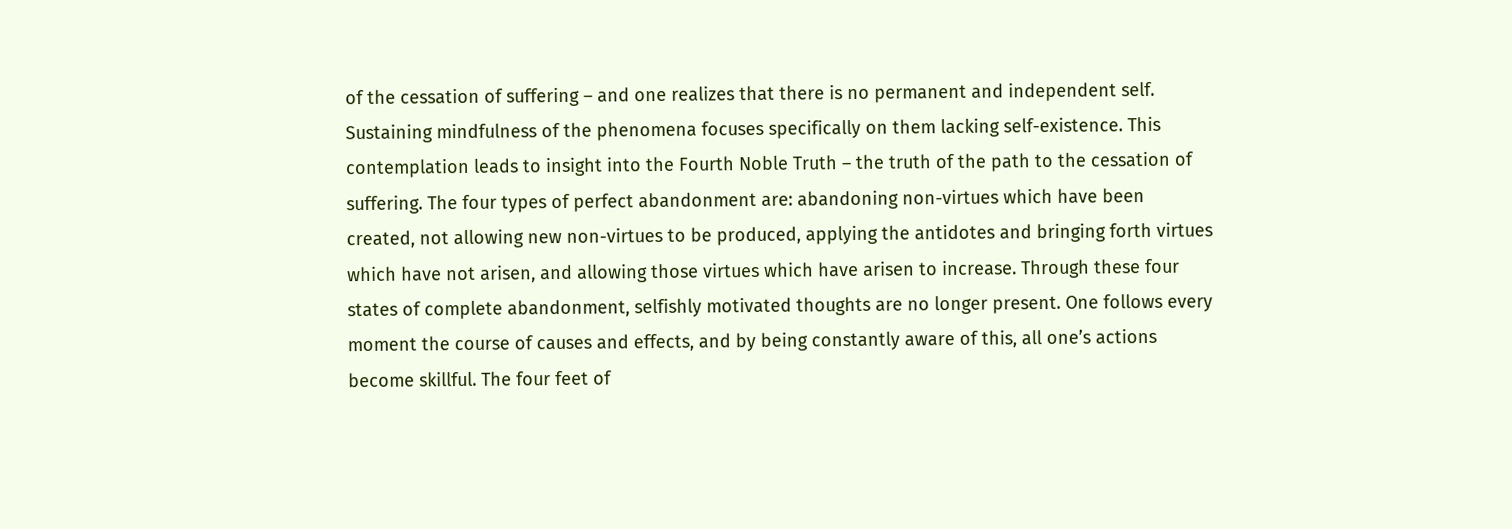of the cessation of suffering – and one realizes that there is no permanent and independent self. Sustaining mindfulness of the phenomena focuses specifically on them lacking self-existence. This contemplation leads to insight into the Fourth Noble Truth – the truth of the path to the cessation of suffering. The four types of perfect abandonment are: abandoning non-virtues which have been created, not allowing new non-virtues to be produced, applying the antidotes and bringing forth virtues which have not arisen, and allowing those virtues which have arisen to increase. Through these four states of complete abandonment, selfishly motivated thoughts are no longer present. One follows every moment the course of causes and effects, and by being constantly aware of this, all one’s actions become skillful. The four feet of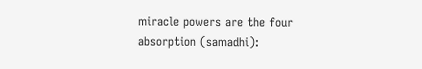miracle powers are the four absorption (samadhi):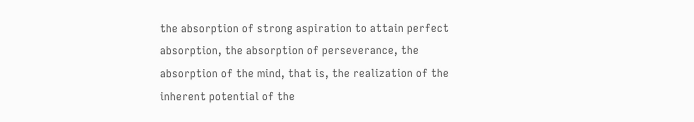the absorption of strong aspiration to attain perfect absorption, the absorption of perseverance, the absorption of the mind, that is, the realization of the inherent potential of the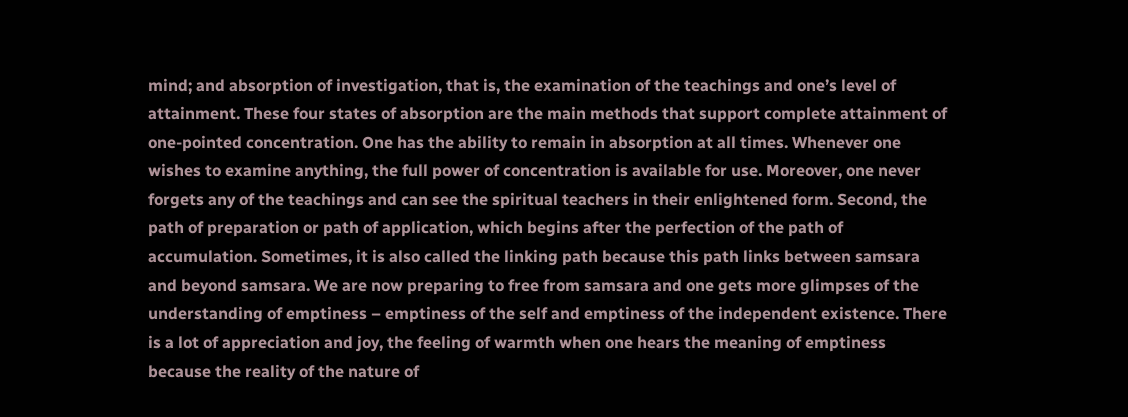mind; and absorption of investigation, that is, the examination of the teachings and one’s level of attainment. These four states of absorption are the main methods that support complete attainment of one-pointed concentration. One has the ability to remain in absorption at all times. Whenever one wishes to examine anything, the full power of concentration is available for use. Moreover, one never forgets any of the teachings and can see the spiritual teachers in their enlightened form. Second, the path of preparation or path of application, which begins after the perfection of the path of accumulation. Sometimes, it is also called the linking path because this path links between samsara and beyond samsara. We are now preparing to free from samsara and one gets more glimpses of the understanding of emptiness – emptiness of the self and emptiness of the independent existence. There is a lot of appreciation and joy, the feeling of warmth when one hears the meaning of emptiness because the reality of the nature of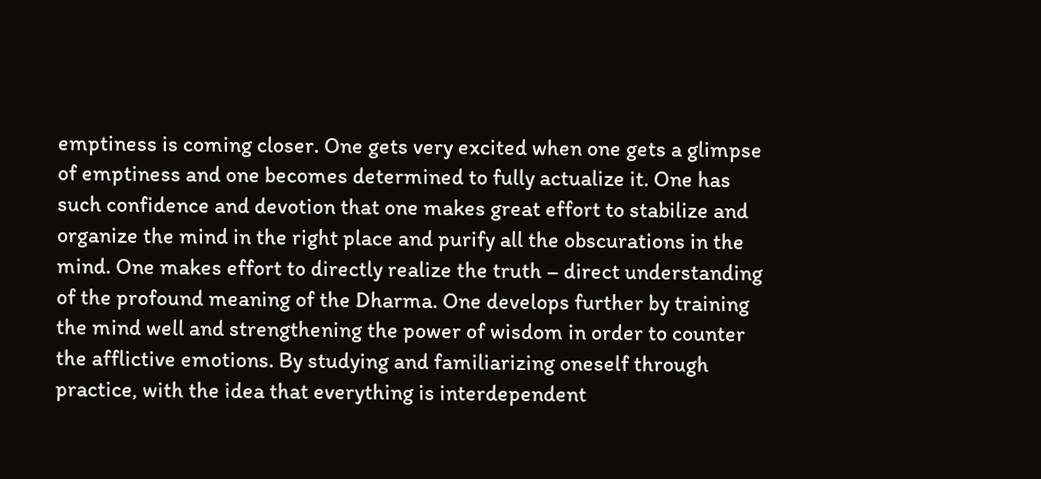emptiness is coming closer. One gets very excited when one gets a glimpse of emptiness and one becomes determined to fully actualize it. One has such confidence and devotion that one makes great effort to stabilize and organize the mind in the right place and purify all the obscurations in the mind. One makes effort to directly realize the truth – direct understanding of the profound meaning of the Dharma. One develops further by training the mind well and strengthening the power of wisdom in order to counter the afflictive emotions. By studying and familiarizing oneself through practice, with the idea that everything is interdependent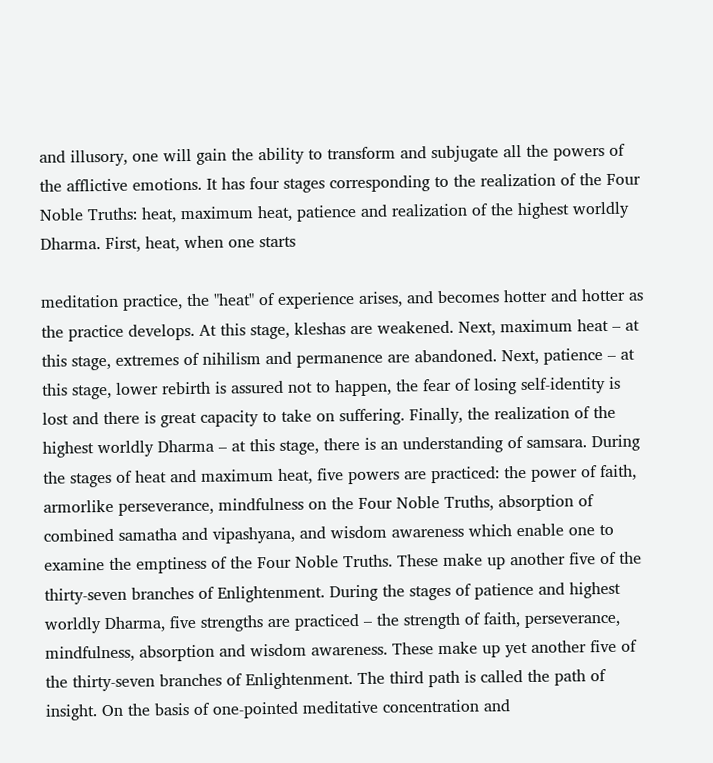and illusory, one will gain the ability to transform and subjugate all the powers of the afflictive emotions. It has four stages corresponding to the realization of the Four Noble Truths: heat, maximum heat, patience and realization of the highest worldly Dharma. First, heat, when one starts

meditation practice, the "heat" of experience arises, and becomes hotter and hotter as the practice develops. At this stage, kleshas are weakened. Next, maximum heat – at this stage, extremes of nihilism and permanence are abandoned. Next, patience – at this stage, lower rebirth is assured not to happen, the fear of losing self-identity is lost and there is great capacity to take on suffering. Finally, the realization of the highest worldly Dharma – at this stage, there is an understanding of samsara. During the stages of heat and maximum heat, five powers are practiced: the power of faith, armorlike perseverance, mindfulness on the Four Noble Truths, absorption of combined samatha and vipashyana, and wisdom awareness which enable one to examine the emptiness of the Four Noble Truths. These make up another five of the thirty-seven branches of Enlightenment. During the stages of patience and highest worldly Dharma, five strengths are practiced – the strength of faith, perseverance, mindfulness, absorption and wisdom awareness. These make up yet another five of the thirty-seven branches of Enlightenment. The third path is called the path of insight. On the basis of one-pointed meditative concentration and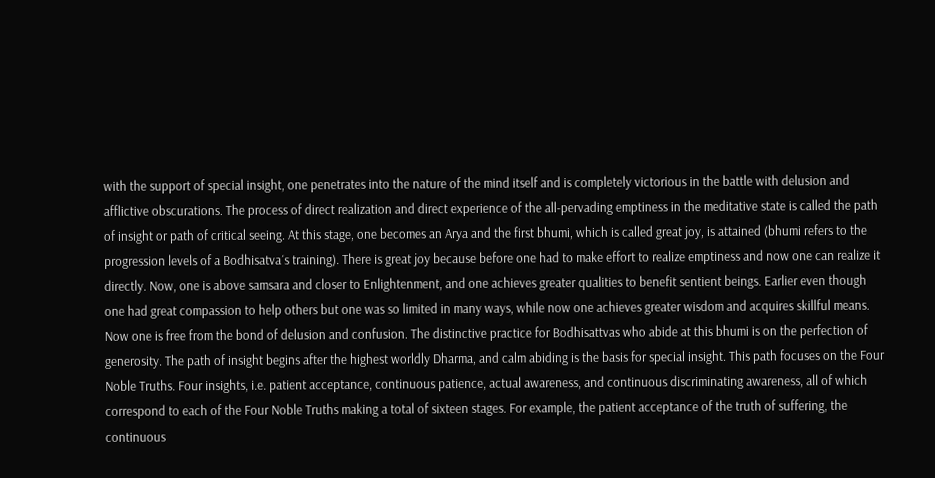with the support of special insight, one penetrates into the nature of the mind itself and is completely victorious in the battle with delusion and afflictive obscurations. The process of direct realization and direct experience of the all-pervading emptiness in the meditative state is called the path of insight or path of critical seeing. At this stage, one becomes an Arya and the first bhumi, which is called great joy, is attained (bhumi refers to the progression levels of a Bodhisatva´s training). There is great joy because before one had to make effort to realize emptiness and now one can realize it directly. Now, one is above samsara and closer to Enlightenment, and one achieves greater qualities to benefit sentient beings. Earlier even though one had great compassion to help others but one was so limited in many ways, while now one achieves greater wisdom and acquires skillful means. Now one is free from the bond of delusion and confusion. The distinctive practice for Bodhisattvas who abide at this bhumi is on the perfection of generosity. The path of insight begins after the highest worldly Dharma, and calm abiding is the basis for special insight. This path focuses on the Four Noble Truths. Four insights, i.e. patient acceptance, continuous patience, actual awareness, and continuous discriminating awareness, all of which correspond to each of the Four Noble Truths making a total of sixteen stages. For example, the patient acceptance of the truth of suffering, the continuous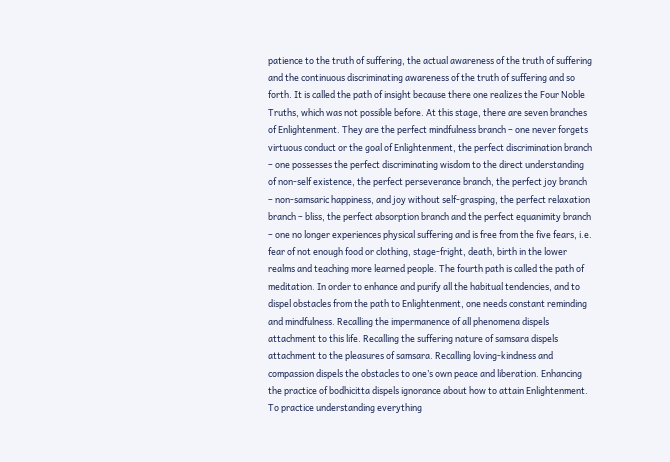patience to the truth of suffering, the actual awareness of the truth of suffering and the continuous discriminating awareness of the truth of suffering and so forth. It is called the path of insight because there one realizes the Four Noble Truths, which was not possible before. At this stage, there are seven branches of Enlightenment. They are the perfect mindfulness branch – one never forgets virtuous conduct or the goal of Enlightenment, the perfect discrimination branch – one possesses the perfect discriminating wisdom to the direct understanding of non-self existence, the perfect perseverance branch, the perfect joy branch – non-samsaric happiness, and joy without self-grasping, the perfect relaxation branch – bliss, the perfect absorption branch and the perfect equanimity branch – one no longer experiences physical suffering and is free from the five fears, i.e. fear of not enough food or clothing, stage-fright, death, birth in the lower realms and teaching more learned people. The fourth path is called the path of meditation. In order to enhance and purify all the habitual tendencies, and to dispel obstacles from the path to Enlightenment, one needs constant reminding and mindfulness. Recalling the impermanence of all phenomena dispels attachment to this life. Recalling the suffering nature of samsara dispels attachment to the pleasures of samsara. Recalling loving-kindness and compassion dispels the obstacles to one’s own peace and liberation. Enhancing the practice of bodhicitta dispels ignorance about how to attain Enlightenment. To practice understanding everything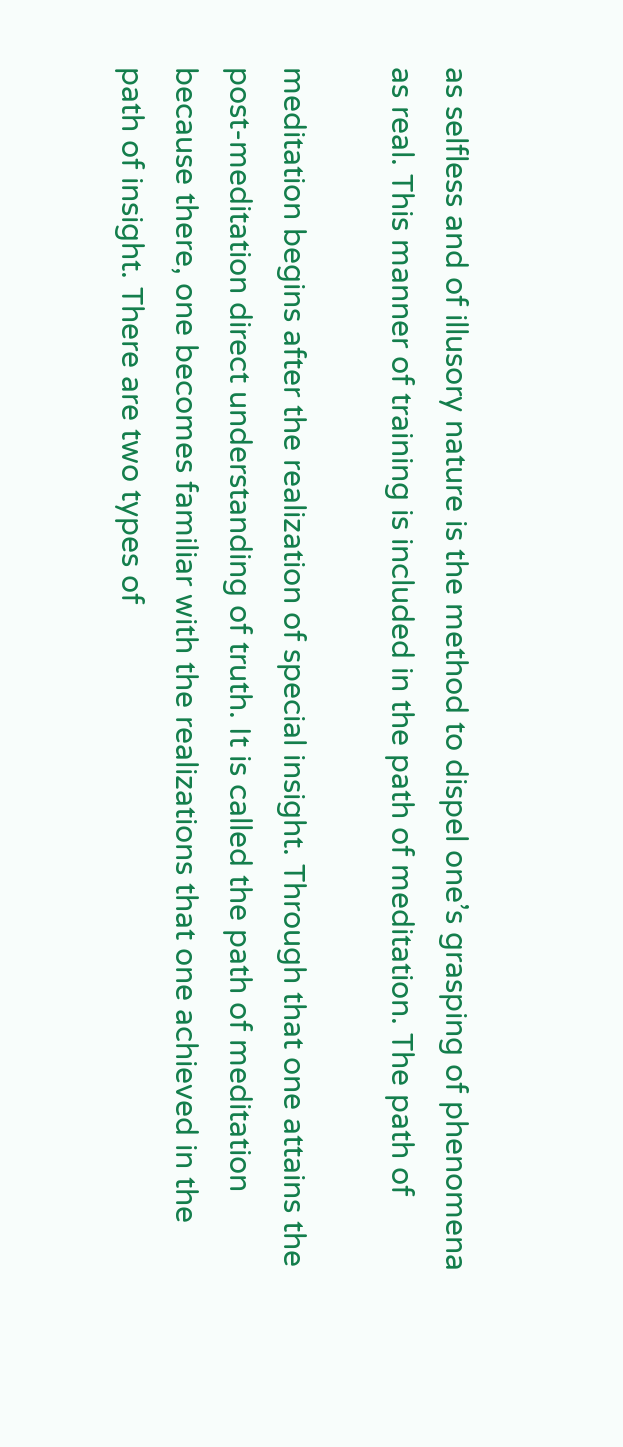as selfless and of illusory nature is the method to dispel one’s grasping of phenomena as real. This manner of training is included in the path of meditation. The path of

meditation begins after the realization of special insight. Through that one attains the post-meditation direct understanding of truth. It is called the path of meditation because there, one becomes familiar with the realizations that one achieved in the path of insight. There are two types of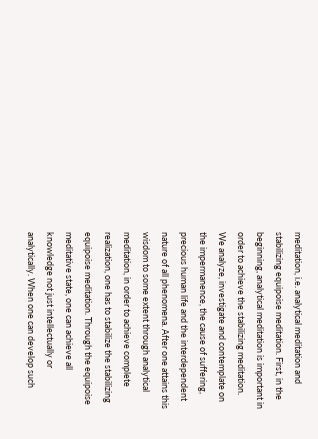meditation, i.e. analytical meditation and stabilizing equipoise meditation. First, in the beginning, analytical meditation is important in order to achieve the stabilizing meditation. We analyze, investigate and contemplate on the impermanence, the cause of suffering, precious human life and the interdependent nature of all phenomena. After one attains this wisdom to some extent through analytical meditation, in order to achieve complete realization, one has to stabilize the stabilizing equipoise meditation. Through the equipoise meditative state, one can achieve all knowledge not just intellectually or analytically. When one can develop such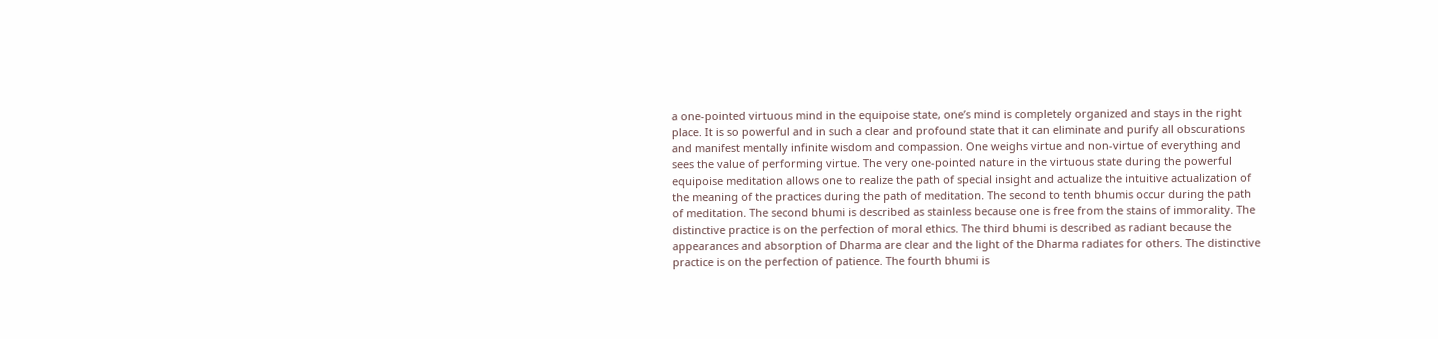a one-pointed virtuous mind in the equipoise state, one’s mind is completely organized and stays in the right place. It is so powerful and in such a clear and profound state that it can eliminate and purify all obscurations and manifest mentally infinite wisdom and compassion. One weighs virtue and non-virtue of everything and sees the value of performing virtue. The very one-pointed nature in the virtuous state during the powerful equipoise meditation allows one to realize the path of special insight and actualize the intuitive actualization of the meaning of the practices during the path of meditation. The second to tenth bhumis occur during the path of meditation. The second bhumi is described as stainless because one is free from the stains of immorality. The distinctive practice is on the perfection of moral ethics. The third bhumi is described as radiant because the appearances and absorption of Dharma are clear and the light of the Dharma radiates for others. The distinctive practice is on the perfection of patience. The fourth bhumi is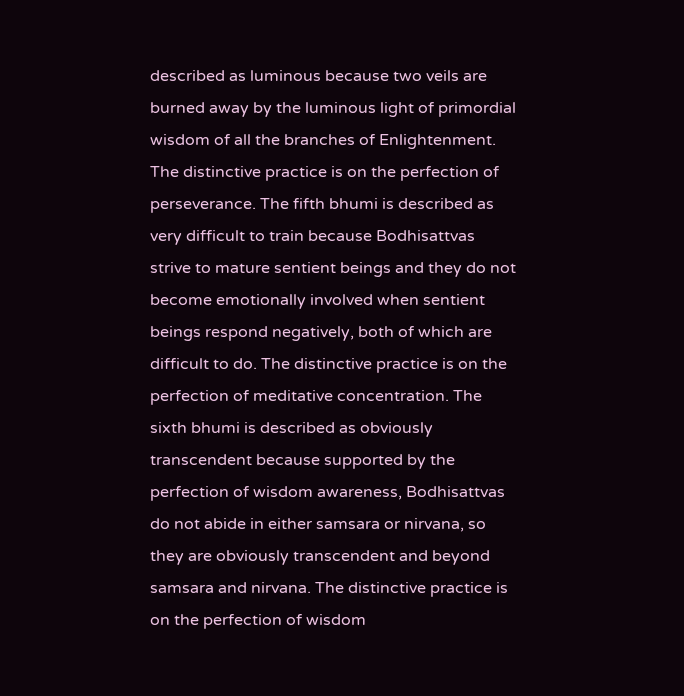described as luminous because two veils are burned away by the luminous light of primordial wisdom of all the branches of Enlightenment. The distinctive practice is on the perfection of perseverance. The fifth bhumi is described as very difficult to train because Bodhisattvas strive to mature sentient beings and they do not become emotionally involved when sentient beings respond negatively, both of which are difficult to do. The distinctive practice is on the perfection of meditative concentration. The sixth bhumi is described as obviously transcendent because supported by the perfection of wisdom awareness, Bodhisattvas do not abide in either samsara or nirvana, so they are obviously transcendent and beyond samsara and nirvana. The distinctive practice is on the perfection of wisdom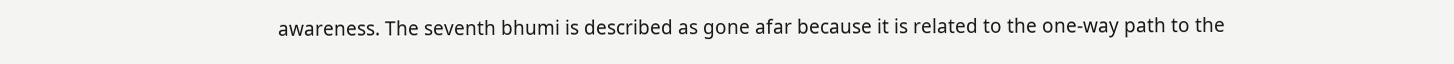awareness. The seventh bhumi is described as gone afar because it is related to the one-way path to the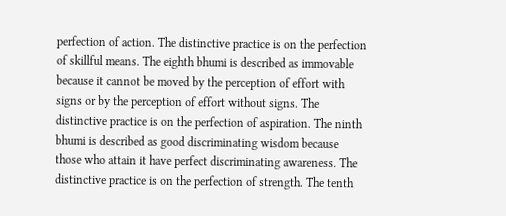perfection of action. The distinctive practice is on the perfection of skillful means. The eighth bhumi is described as immovable because it cannot be moved by the perception of effort with signs or by the perception of effort without signs. The distinctive practice is on the perfection of aspiration. The ninth bhumi is described as good discriminating wisdom because those who attain it have perfect discriminating awareness. The distinctive practice is on the perfection of strength. The tenth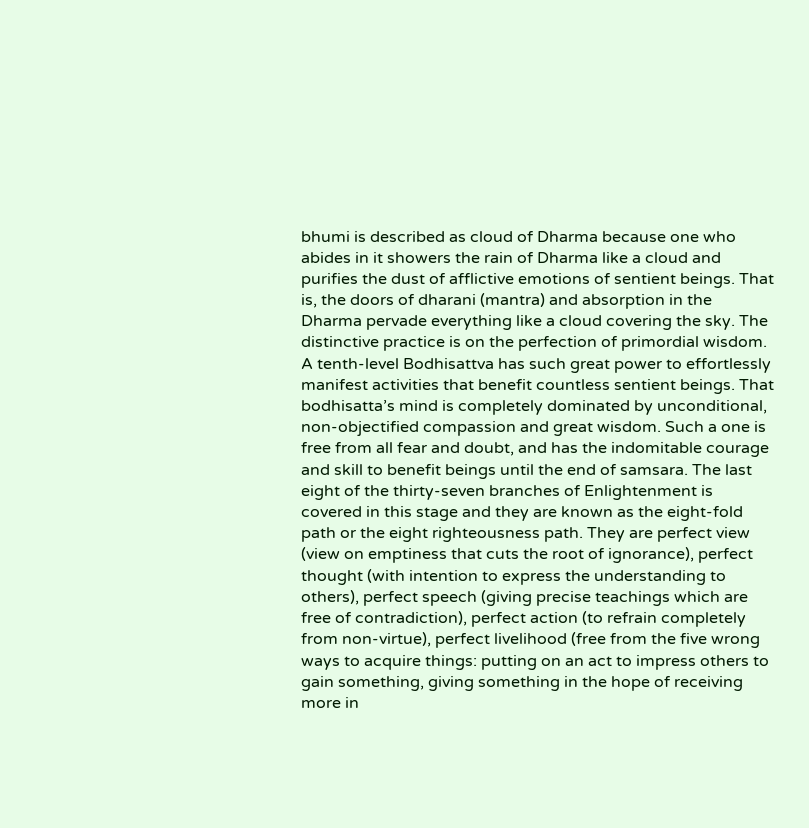bhumi is described as cloud of Dharma because one who abides in it showers the rain of Dharma like a cloud and purifies the dust of afflictive emotions of sentient beings. That is, the doors of dharani (mantra) and absorption in the Dharma pervade everything like a cloud covering the sky. The distinctive practice is on the perfection of primordial wisdom. A tenth-level Bodhisattva has such great power to effortlessly manifest activities that benefit countless sentient beings. That bodhisatta’s mind is completely dominated by unconditional, non-objectified compassion and great wisdom. Such a one is free from all fear and doubt, and has the indomitable courage and skill to benefit beings until the end of samsara. The last eight of the thirty-seven branches of Enlightenment is covered in this stage and they are known as the eight-fold path or the eight righteousness path. They are perfect view (view on emptiness that cuts the root of ignorance), perfect thought (with intention to express the understanding to others), perfect speech (giving precise teachings which are free of contradiction), perfect action (to refrain completely from non-virtue), perfect livelihood (free from the five wrong ways to acquire things: putting on an act to impress others to gain something, giving something in the hope of receiving more in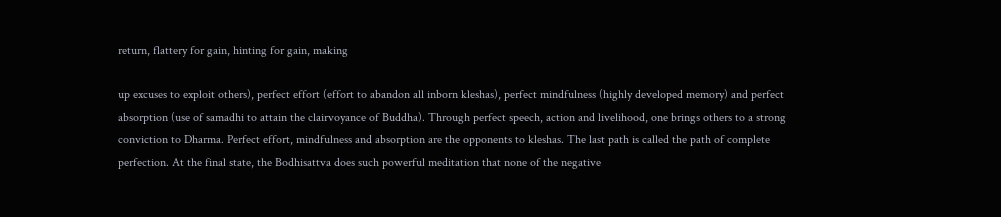return, flattery for gain, hinting for gain, making

up excuses to exploit others), perfect effort (effort to abandon all inborn kleshas), perfect mindfulness (highly developed memory) and perfect absorption (use of samadhi to attain the clairvoyance of Buddha). Through perfect speech, action and livelihood, one brings others to a strong conviction to Dharma. Perfect effort, mindfulness and absorption are the opponents to kleshas. The last path is called the path of complete perfection. At the final state, the Bodhisattva does such powerful meditation that none of the negative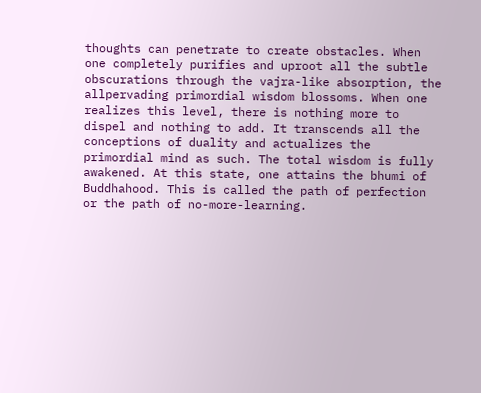thoughts can penetrate to create obstacles. When one completely purifies and uproot all the subtle obscurations through the vajra-like absorption, the allpervading primordial wisdom blossoms. When one realizes this level, there is nothing more to dispel and nothing to add. It transcends all the conceptions of duality and actualizes the primordial mind as such. The total wisdom is fully awakened. At this state, one attains the bhumi of Buddhahood. This is called the path of perfection or the path of no-more-learning.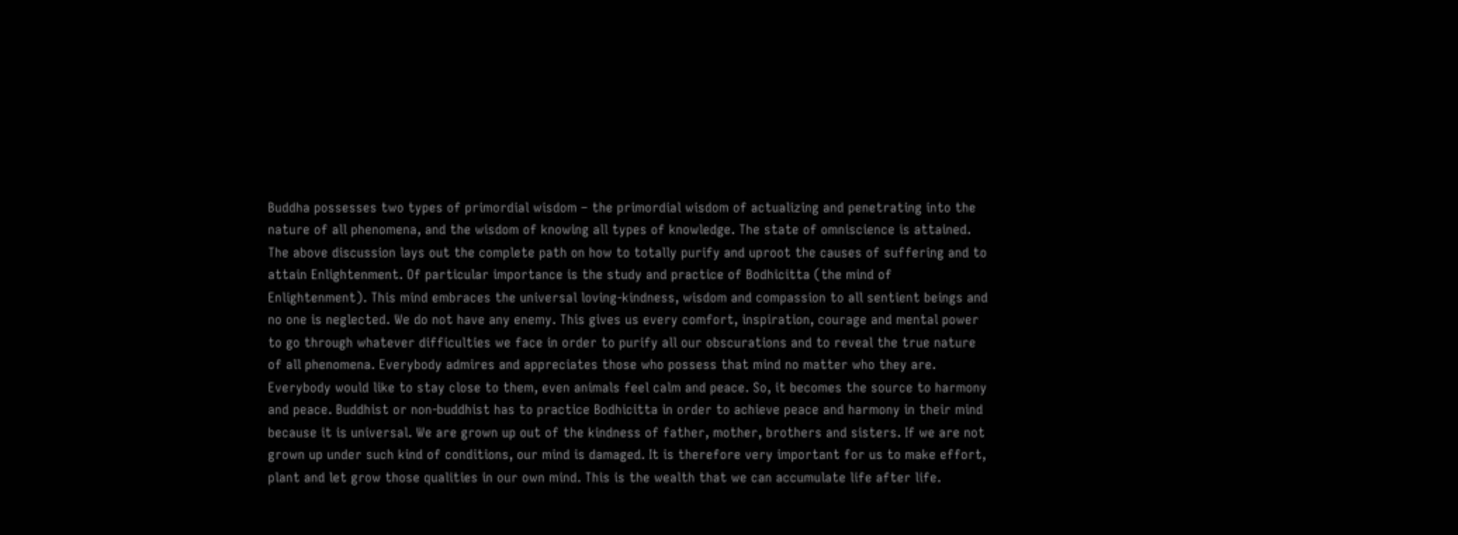Buddha possesses two types of primordial wisdom – the primordial wisdom of actualizing and penetrating into the nature of all phenomena, and the wisdom of knowing all types of knowledge. The state of omniscience is attained. The above discussion lays out the complete path on how to totally purify and uproot the causes of suffering and to attain Enlightenment. Of particular importance is the study and practice of Bodhicitta (the mind of Enlightenment). This mind embraces the universal loving-kindness, wisdom and compassion to all sentient beings and no one is neglected. We do not have any enemy. This gives us every comfort, inspiration, courage and mental power to go through whatever difficulties we face in order to purify all our obscurations and to reveal the true nature of all phenomena. Everybody admires and appreciates those who possess that mind no matter who they are. Everybody would like to stay close to them, even animals feel calm and peace. So, it becomes the source to harmony and peace. Buddhist or non-buddhist has to practice Bodhicitta in order to achieve peace and harmony in their mind because it is universal. We are grown up out of the kindness of father, mother, brothers and sisters. If we are not grown up under such kind of conditions, our mind is damaged. It is therefore very important for us to make effort, plant and let grow those qualities in our own mind. This is the wealth that we can accumulate life after life.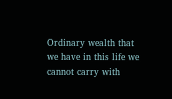Ordinary wealth that we have in this life we cannot carry with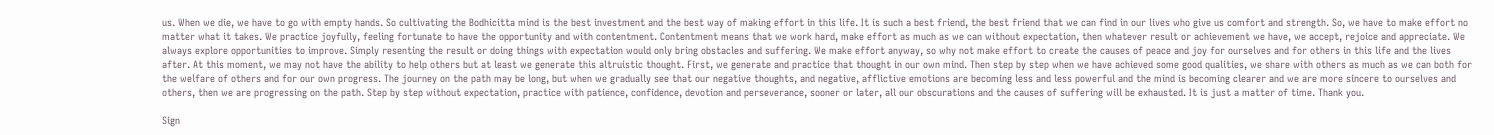us. When we die, we have to go with empty hands. So cultivating the Bodhicitta mind is the best investment and the best way of making effort in this life. It is such a best friend, the best friend that we can find in our lives who give us comfort and strength. So, we have to make effort no matter what it takes. We practice joyfully, feeling fortunate to have the opportunity and with contentment. Contentment means that we work hard, make effort as much as we can without expectation, then whatever result or achievement we have, we accept, rejoice and appreciate. We always explore opportunities to improve. Simply resenting the result or doing things with expectation would only bring obstacles and suffering. We make effort anyway, so why not make effort to create the causes of peace and joy for ourselves and for others in this life and the lives after. At this moment, we may not have the ability to help others but at least we generate this altruistic thought. First, we generate and practice that thought in our own mind. Then step by step when we have achieved some good qualities, we share with others as much as we can both for the welfare of others and for our own progress. The journey on the path may be long, but when we gradually see that our negative thoughts, and negative, afflictive emotions are becoming less and less powerful and the mind is becoming clearer and we are more sincere to ourselves and others, then we are progressing on the path. Step by step without expectation, practice with patience, confidence, devotion and perseverance, sooner or later, all our obscurations and the causes of suffering will be exhausted. It is just a matter of time. Thank you.

Sign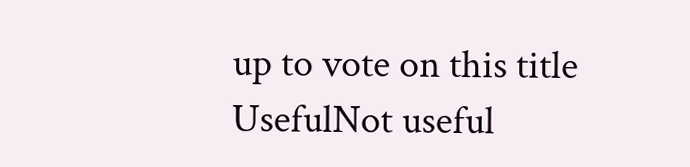up to vote on this title
UsefulNot useful